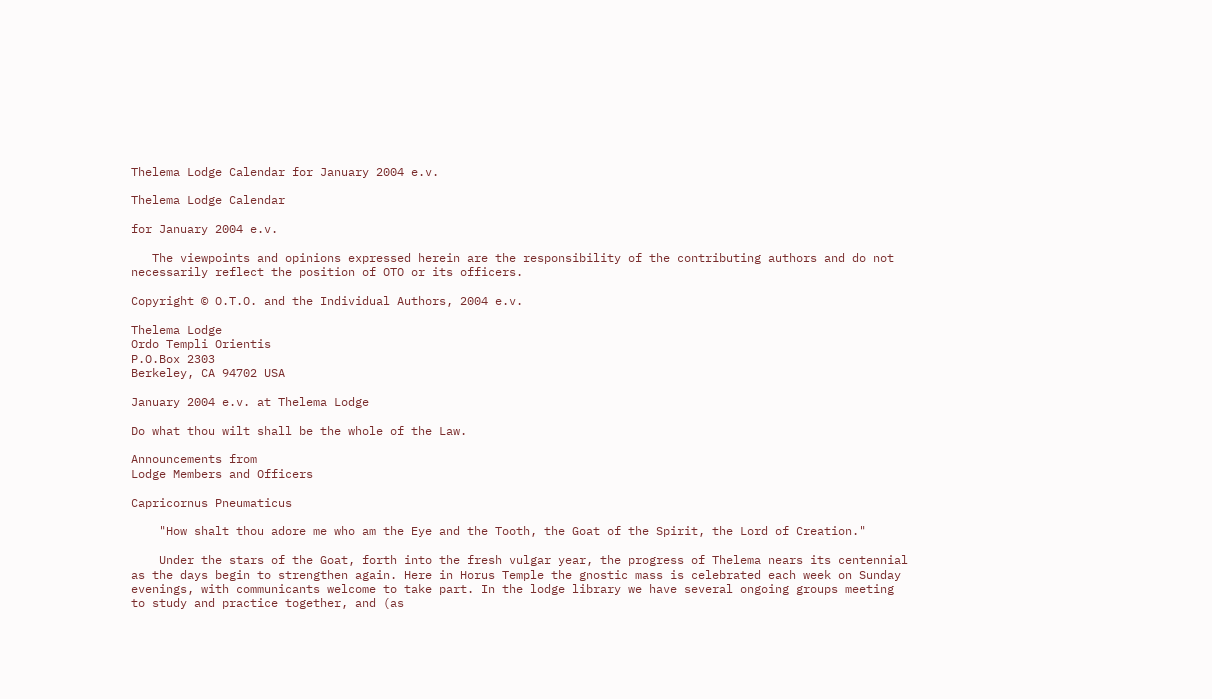Thelema Lodge Calendar for January 2004 e.v.

Thelema Lodge Calendar

for January 2004 e.v.

   The viewpoints and opinions expressed herein are the responsibility of the contributing authors and do not necessarily reflect the position of OTO or its officers.

Copyright © O.T.O. and the Individual Authors, 2004 e.v.

Thelema Lodge
Ordo Templi Orientis
P.O.Box 2303
Berkeley, CA 94702 USA

January 2004 e.v. at Thelema Lodge

Do what thou wilt shall be the whole of the Law.

Announcements from
Lodge Members and Officers

Capricornus Pneumaticus

    "How shalt thou adore me who am the Eye and the Tooth, the Goat of the Spirit, the Lord of Creation."

    Under the stars of the Goat, forth into the fresh vulgar year, the progress of Thelema nears its centennial as the days begin to strengthen again. Here in Horus Temple the gnostic mass is celebrated each week on Sunday evenings, with communicants welcome to take part. In the lodge library we have several ongoing groups meeting to study and practice together, and (as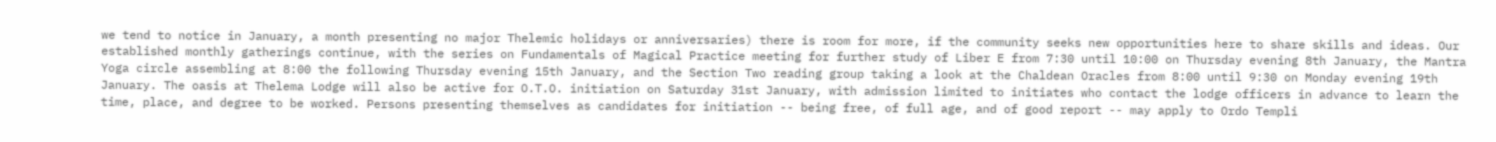we tend to notice in January, a month presenting no major Thelemic holidays or anniversaries) there is room for more, if the community seeks new opportunities here to share skills and ideas. Our established monthly gatherings continue, with the series on Fundamentals of Magical Practice meeting for further study of Liber E from 7:30 until 10:00 on Thursday evening 8th January, the Mantra Yoga circle assembling at 8:00 the following Thursday evening 15th January, and the Section Two reading group taking a look at the Chaldean Oracles from 8:00 until 9:30 on Monday evening 19th January. The oasis at Thelema Lodge will also be active for O.T.O. initiation on Saturday 31st January, with admission limited to initiates who contact the lodge officers in advance to learn the time, place, and degree to be worked. Persons presenting themselves as candidates for initiation -- being free, of full age, and of good report -- may apply to Ordo Templi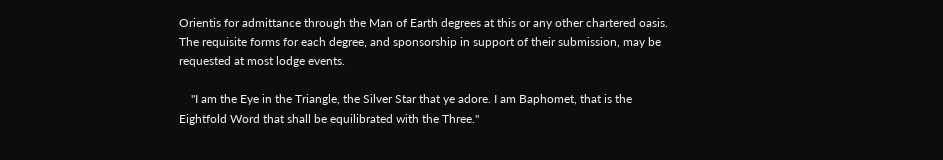Orientis for admittance through the Man of Earth degrees at this or any other chartered oasis. The requisite forms for each degree, and sponsorship in support of their submission, may be requested at most lodge events.

    "I am the Eye in the Triangle, the Silver Star that ye adore. I am Baphomet, that is the Eightfold Word that shall be equilibrated with the Three."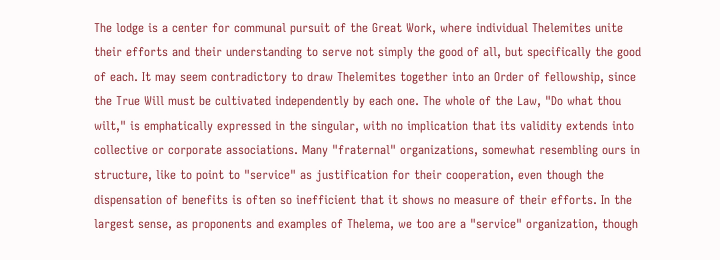The lodge is a center for communal pursuit of the Great Work, where individual Thelemites unite their efforts and their understanding to serve not simply the good of all, but specifically the good of each. It may seem contradictory to draw Thelemites together into an Order of fellowship, since the True Will must be cultivated independently by each one. The whole of the Law, "Do what thou wilt," is emphatically expressed in the singular, with no implication that its validity extends into collective or corporate associations. Many "fraternal" organizations, somewhat resembling ours in structure, like to point to "service" as justification for their cooperation, even though the dispensation of benefits is often so inefficient that it shows no measure of their efforts. In the largest sense, as proponents and examples of Thelema, we too are a "service" organization, though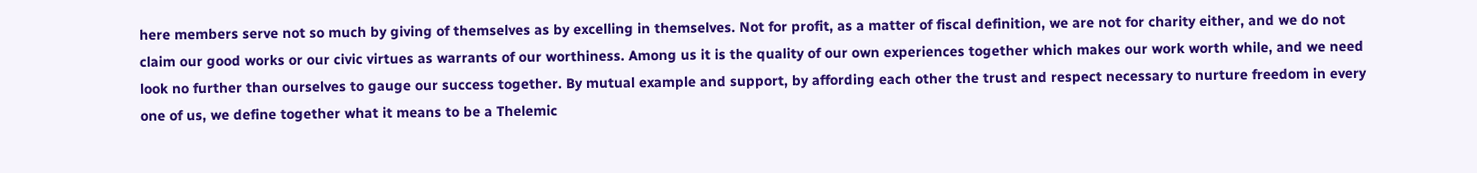here members serve not so much by giving of themselves as by excelling in themselves. Not for profit, as a matter of fiscal definition, we are not for charity either, and we do not claim our good works or our civic virtues as warrants of our worthiness. Among us it is the quality of our own experiences together which makes our work worth while, and we need look no further than ourselves to gauge our success together. By mutual example and support, by affording each other the trust and respect necessary to nurture freedom in every one of us, we define together what it means to be a Thelemic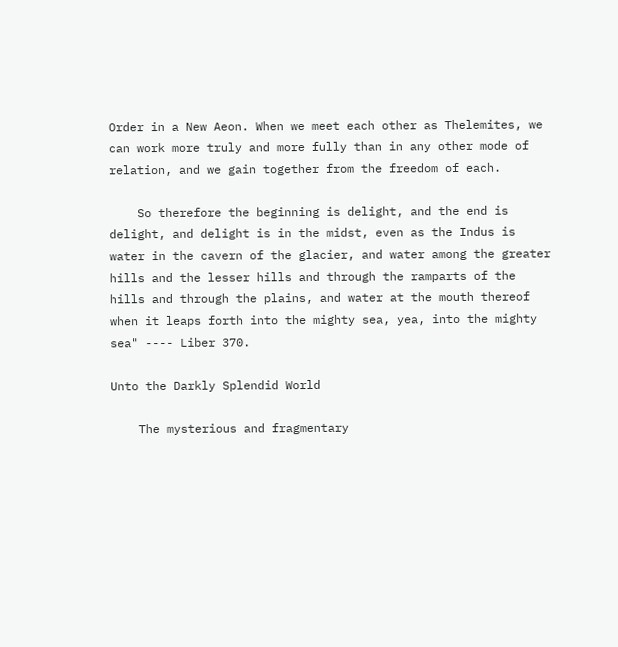Order in a New Aeon. When we meet each other as Thelemites, we can work more truly and more fully than in any other mode of relation, and we gain together from the freedom of each.

    So therefore the beginning is delight, and the end is delight, and delight is in the midst, even as the Indus is water in the cavern of the glacier, and water among the greater hills and the lesser hills and through the ramparts of the hills and through the plains, and water at the mouth thereof when it leaps forth into the mighty sea, yea, into the mighty sea" ---- Liber 370.

Unto the Darkly Splendid World

    The mysterious and fragmentary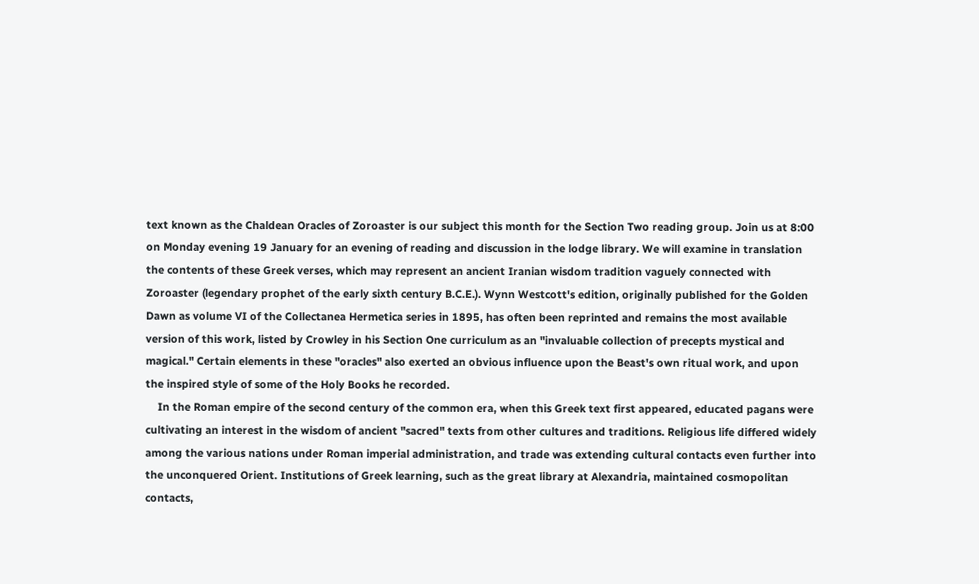text known as the Chaldean Oracles of Zoroaster is our subject this month for the Section Two reading group. Join us at 8:00 on Monday evening 19 January for an evening of reading and discussion in the lodge library. We will examine in translation the contents of these Greek verses, which may represent an ancient Iranian wisdom tradition vaguely connected with Zoroaster (legendary prophet of the early sixth century B.C.E.). Wynn Westcott's edition, originally published for the Golden Dawn as volume VI of the Collectanea Hermetica series in 1895, has often been reprinted and remains the most available version of this work, listed by Crowley in his Section One curriculum as an "invaluable collection of precepts mystical and magical." Certain elements in these "oracles" also exerted an obvious influence upon the Beast's own ritual work, and upon the inspired style of some of the Holy Books he recorded.
    In the Roman empire of the second century of the common era, when this Greek text first appeared, educated pagans were cultivating an interest in the wisdom of ancient "sacred" texts from other cultures and traditions. Religious life differed widely among the various nations under Roman imperial administration, and trade was extending cultural contacts even further into the unconquered Orient. Institutions of Greek learning, such as the great library at Alexandria, maintained cosmopolitan contacts,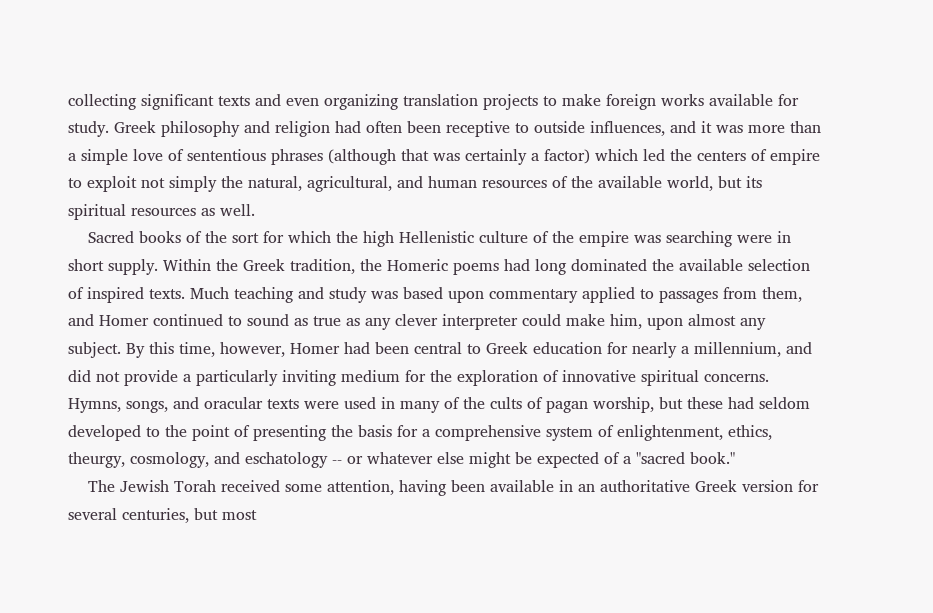collecting significant texts and even organizing translation projects to make foreign works available for study. Greek philosophy and religion had often been receptive to outside influences, and it was more than a simple love of sententious phrases (although that was certainly a factor) which led the centers of empire to exploit not simply the natural, agricultural, and human resources of the available world, but its spiritual resources as well.
    Sacred books of the sort for which the high Hellenistic culture of the empire was searching were in short supply. Within the Greek tradition, the Homeric poems had long dominated the available selection of inspired texts. Much teaching and study was based upon commentary applied to passages from them, and Homer continued to sound as true as any clever interpreter could make him, upon almost any subject. By this time, however, Homer had been central to Greek education for nearly a millennium, and did not provide a particularly inviting medium for the exploration of innovative spiritual concerns. Hymns, songs, and oracular texts were used in many of the cults of pagan worship, but these had seldom developed to the point of presenting the basis for a comprehensive system of enlightenment, ethics, theurgy, cosmology, and eschatology -- or whatever else might be expected of a "sacred book."
    The Jewish Torah received some attention, having been available in an authoritative Greek version for several centuries, but most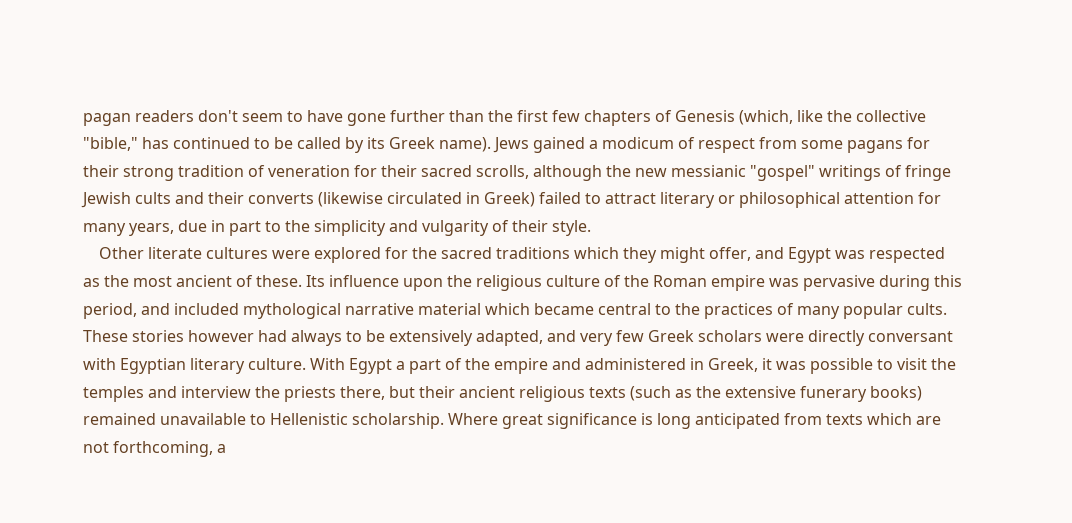pagan readers don't seem to have gone further than the first few chapters of Genesis (which, like the collective "bible," has continued to be called by its Greek name). Jews gained a modicum of respect from some pagans for their strong tradition of veneration for their sacred scrolls, although the new messianic "gospel" writings of fringe Jewish cults and their converts (likewise circulated in Greek) failed to attract literary or philosophical attention for many years, due in part to the simplicity and vulgarity of their style.
    Other literate cultures were explored for the sacred traditions which they might offer, and Egypt was respected as the most ancient of these. Its influence upon the religious culture of the Roman empire was pervasive during this period, and included mythological narrative material which became central to the practices of many popular cults. These stories however had always to be extensively adapted, and very few Greek scholars were directly conversant with Egyptian literary culture. With Egypt a part of the empire and administered in Greek, it was possible to visit the temples and interview the priests there, but their ancient religious texts (such as the extensive funerary books) remained unavailable to Hellenistic scholarship. Where great significance is long anticipated from texts which are not forthcoming, a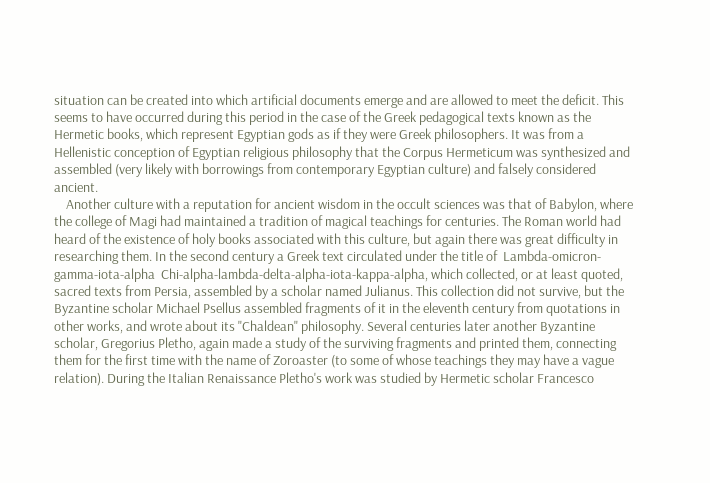situation can be created into which artificial documents emerge and are allowed to meet the deficit. This seems to have occurred during this period in the case of the Greek pedagogical texts known as the Hermetic books, which represent Egyptian gods as if they were Greek philosophers. It was from a Hellenistic conception of Egyptian religious philosophy that the Corpus Hermeticum was synthesized and assembled (very likely with borrowings from contemporary Egyptian culture) and falsely considered ancient.
    Another culture with a reputation for ancient wisdom in the occult sciences was that of Babylon, where the college of Magi had maintained a tradition of magical teachings for centuries. The Roman world had heard of the existence of holy books associated with this culture, but again there was great difficulty in researching them. In the second century a Greek text circulated under the title of  Lambda-omicron-gamma-iota-alpha  Chi-alpha-lambda-delta-alpha-iota-kappa-alpha, which collected, or at least quoted, sacred texts from Persia, assembled by a scholar named Julianus. This collection did not survive, but the Byzantine scholar Michael Psellus assembled fragments of it in the eleventh century from quotations in other works, and wrote about its "Chaldean" philosophy. Several centuries later another Byzantine scholar, Gregorius Pletho, again made a study of the surviving fragments and printed them, connecting them for the first time with the name of Zoroaster (to some of whose teachings they may have a vague relation). During the Italian Renaissance Pletho's work was studied by Hermetic scholar Francesco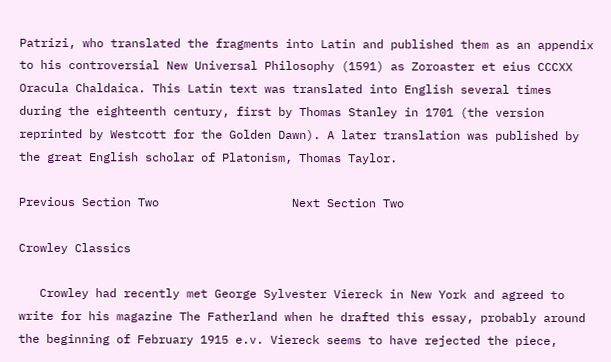Patrizi, who translated the fragments into Latin and published them as an appendix to his controversial New Universal Philosophy (1591) as Zoroaster et eius CCCXX Oracula Chaldaica. This Latin text was translated into English several times during the eighteenth century, first by Thomas Stanley in 1701 (the version reprinted by Westcott for the Golden Dawn). A later translation was published by the great English scholar of Platonism, Thomas Taylor.

Previous Section Two                   Next Section Two

Crowley Classics

   Crowley had recently met George Sylvester Viereck in New York and agreed to write for his magazine The Fatherland when he drafted this essay, probably around the beginning of February 1915 e.v. Viereck seems to have rejected the piece,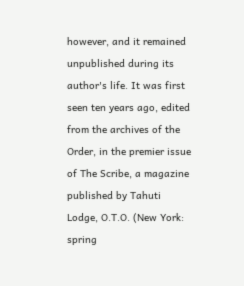however, and it remained unpublished during its author's life. It was first seen ten years ago, edited from the archives of the Order, in the premier issue of The Scribe, a magazine published by Tahuti Lodge, O.T.O. (New York: spring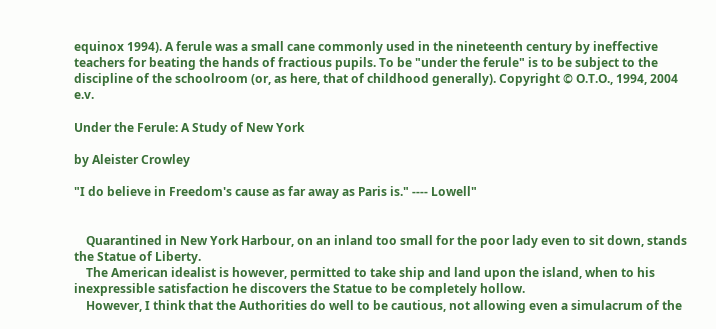equinox 1994). A ferule was a small cane commonly used in the nineteenth century by ineffective teachers for beating the hands of fractious pupils. To be "under the ferule" is to be subject to the discipline of the schoolroom (or, as here, that of childhood generally). Copyright © O.T.O., 1994, 2004 e.v.

Under the Ferule: A Study of New York

by Aleister Crowley

"I do believe in Freedom's cause as far away as Paris is." ---- Lowell"


    Quarantined in New York Harbour, on an inland too small for the poor lady even to sit down, stands the Statue of Liberty.
    The American idealist is however, permitted to take ship and land upon the island, when to his inexpressible satisfaction he discovers the Statue to be completely hollow.
    However, I think that the Authorities do well to be cautious, not allowing even a simulacrum of the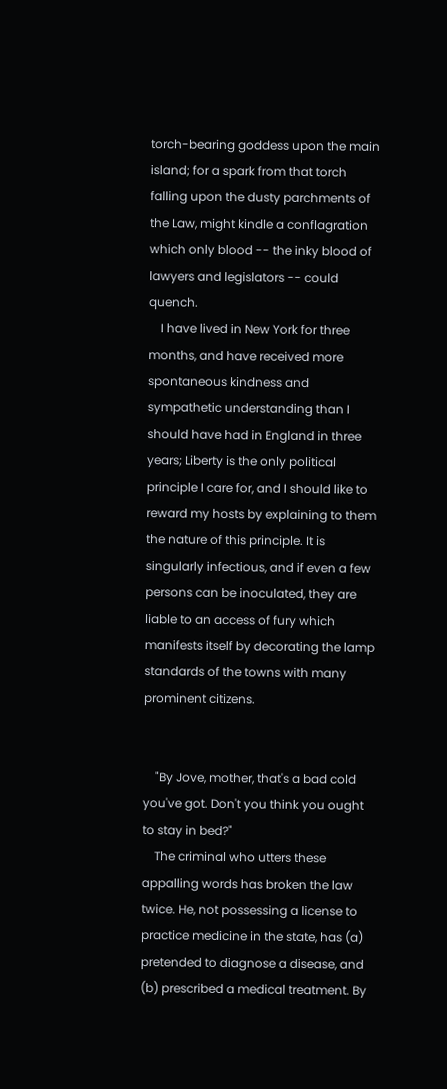torch-bearing goddess upon the main island; for a spark from that torch falling upon the dusty parchments of the Law, might kindle a conflagration which only blood -- the inky blood of lawyers and legislators -- could quench.
    I have lived in New York for three months, and have received more spontaneous kindness and sympathetic understanding than I should have had in England in three years; Liberty is the only political principle I care for, and I should like to reward my hosts by explaining to them the nature of this principle. It is singularly infectious, and if even a few persons can be inoculated, they are liable to an access of fury which manifests itself by decorating the lamp standards of the towns with many prominent citizens.


    "By Jove, mother, that's a bad cold you've got. Don't you think you ought to stay in bed?"
    The criminal who utters these appalling words has broken the law twice. He, not possessing a license to practice medicine in the state, has (a) pretended to diagnose a disease, and (b) prescribed a medical treatment. By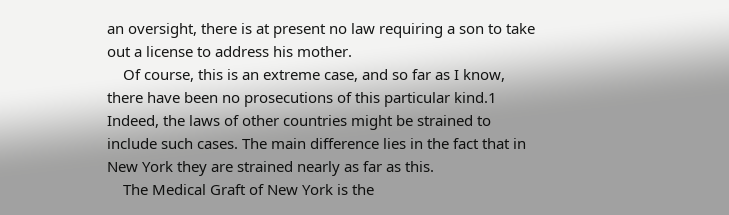an oversight, there is at present no law requiring a son to take out a license to address his mother.
    Of course, this is an extreme case, and so far as I know, there have been no prosecutions of this particular kind.1 Indeed, the laws of other countries might be strained to include such cases. The main difference lies in the fact that in New York they are strained nearly as far as this.
    The Medical Graft of New York is the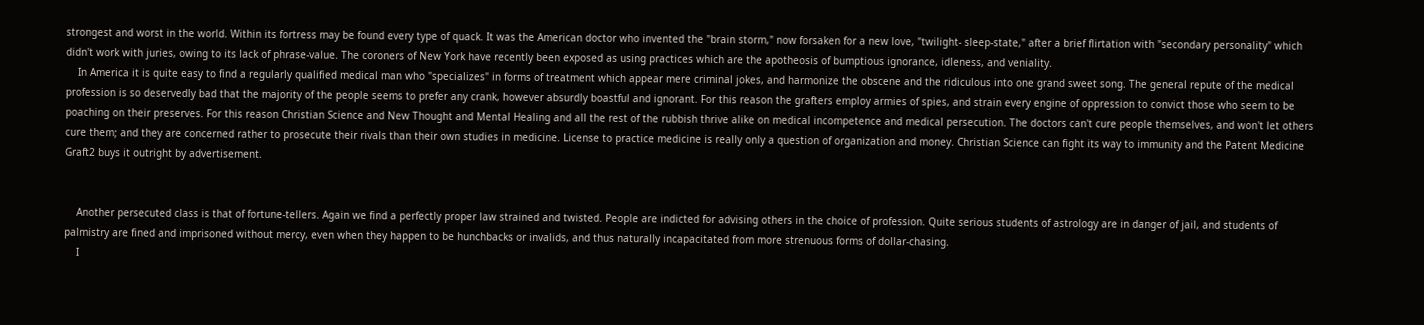strongest and worst in the world. Within its fortress may be found every type of quack. It was the American doctor who invented the "brain storm," now forsaken for a new love, "twilight- sleep-state," after a brief flirtation with "secondary personality" which didn't work with juries, owing to its lack of phrase-value. The coroners of New York have recently been exposed as using practices which are the apotheosis of bumptious ignorance, idleness, and veniality.
    In America it is quite easy to find a regularly qualified medical man who "specializes" in forms of treatment which appear mere criminal jokes, and harmonize the obscene and the ridiculous into one grand sweet song. The general repute of the medical profession is so deservedly bad that the majority of the people seems to prefer any crank, however absurdly boastful and ignorant. For this reason the grafters employ armies of spies, and strain every engine of oppression to convict those who seem to be poaching on their preserves. For this reason Christian Science and New Thought and Mental Healing and all the rest of the rubbish thrive alike on medical incompetence and medical persecution. The doctors can't cure people themselves, and won't let others cure them; and they are concerned rather to prosecute their rivals than their own studies in medicine. License to practice medicine is really only a question of organization and money. Christian Science can fight its way to immunity and the Patent Medicine Graft2 buys it outright by advertisement.


    Another persecuted class is that of fortune-tellers. Again we find a perfectly proper law strained and twisted. People are indicted for advising others in the choice of profession. Quite serious students of astrology are in danger of jail, and students of palmistry are fined and imprisoned without mercy, even when they happen to be hunchbacks or invalids, and thus naturally incapacitated from more strenuous forms of dollar-chasing.
    I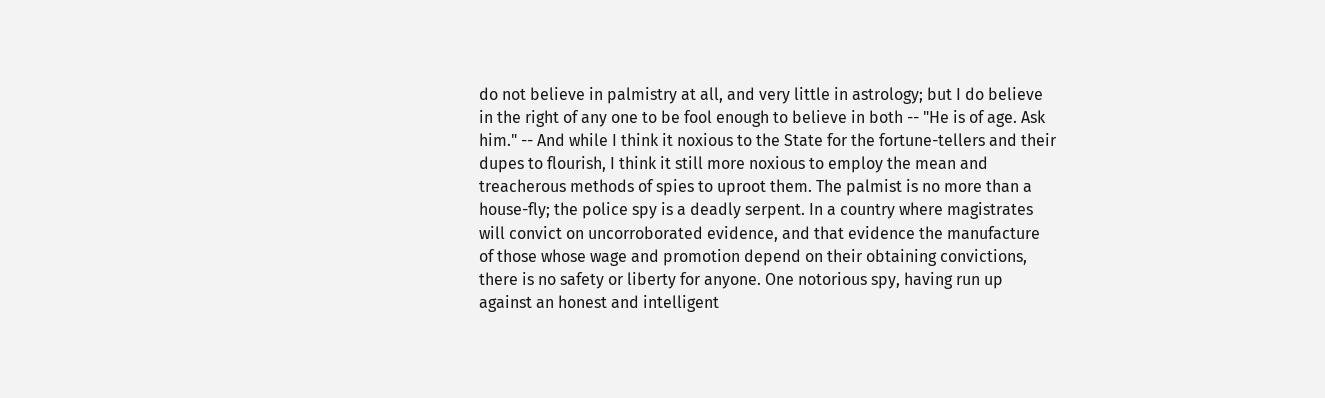do not believe in palmistry at all, and very little in astrology; but I do believe in the right of any one to be fool enough to believe in both -- "He is of age. Ask him." -- And while I think it noxious to the State for the fortune-tellers and their dupes to flourish, I think it still more noxious to employ the mean and treacherous methods of spies to uproot them. The palmist is no more than a house-fly; the police spy is a deadly serpent. In a country where magistrates will convict on uncorroborated evidence, and that evidence the manufacture of those whose wage and promotion depend on their obtaining convictions, there is no safety or liberty for anyone. One notorious spy, having run up against an honest and intelligent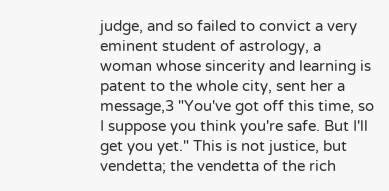judge, and so failed to convict a very eminent student of astrology, a woman whose sincerity and learning is patent to the whole city, sent her a message,3 "You've got off this time, so I suppose you think you're safe. But I'll get you yet." This is not justice, but vendetta; the vendetta of the rich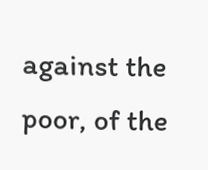against the poor, of the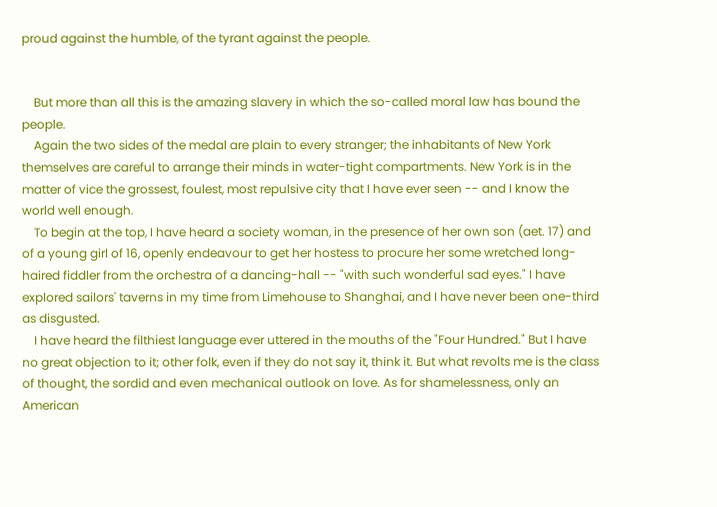proud against the humble, of the tyrant against the people.


    But more than all this is the amazing slavery in which the so-called moral law has bound the people.
    Again the two sides of the medal are plain to every stranger; the inhabitants of New York themselves are careful to arrange their minds in water-tight compartments. New York is in the matter of vice the grossest, foulest, most repulsive city that I have ever seen -- and I know the world well enough.
    To begin at the top, I have heard a society woman, in the presence of her own son (aet. 17) and of a young girl of 16, openly endeavour to get her hostess to procure her some wretched long-haired fiddler from the orchestra of a dancing-hall -- "with such wonderful sad eyes." I have explored sailors' taverns in my time from Limehouse to Shanghai, and I have never been one-third as disgusted.
    I have heard the filthiest language ever uttered in the mouths of the "Four Hundred." But I have no great objection to it; other folk, even if they do not say it, think it. But what revolts me is the class of thought, the sordid and even mechanical outlook on love. As for shamelessness, only an American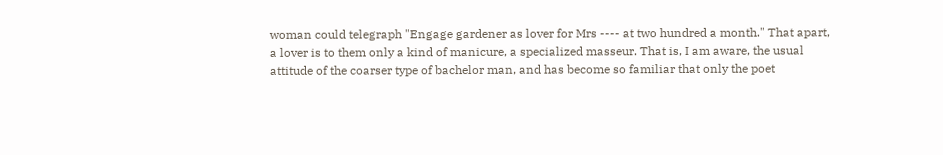woman could telegraph "Engage gardener as lover for Mrs ---- at two hundred a month." That apart, a lover is to them only a kind of manicure, a specialized masseur. That is, I am aware, the usual attitude of the coarser type of bachelor man, and has become so familiar that only the poet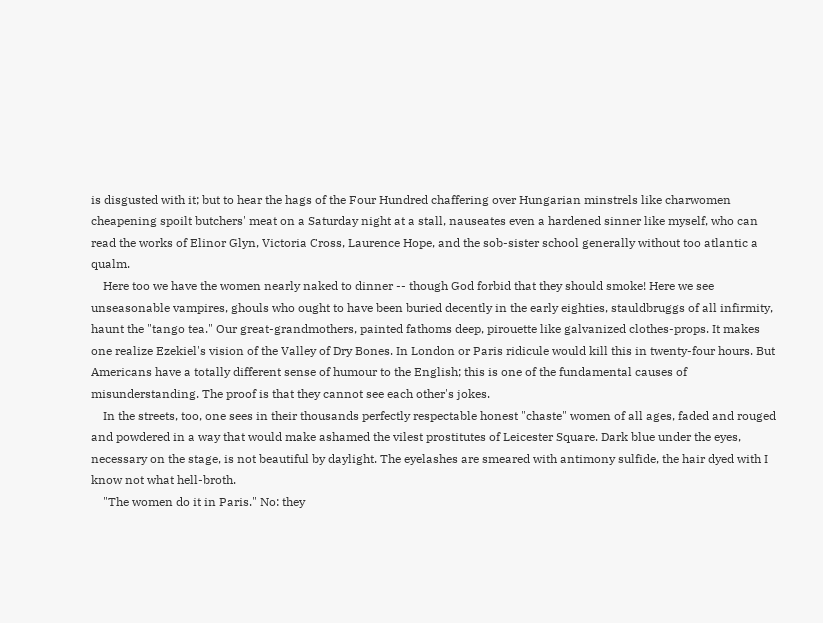is disgusted with it; but to hear the hags of the Four Hundred chaffering over Hungarian minstrels like charwomen cheapening spoilt butchers' meat on a Saturday night at a stall, nauseates even a hardened sinner like myself, who can read the works of Elinor Glyn, Victoria Cross, Laurence Hope, and the sob-sister school generally without too atlantic a qualm.
    Here too we have the women nearly naked to dinner -- though God forbid that they should smoke! Here we see unseasonable vampires, ghouls who ought to have been buried decently in the early eighties, stauldbruggs of all infirmity, haunt the "tango tea." Our great-grandmothers, painted fathoms deep, pirouette like galvanized clothes-props. It makes one realize Ezekiel's vision of the Valley of Dry Bones. In London or Paris ridicule would kill this in twenty-four hours. But Americans have a totally different sense of humour to the English; this is one of the fundamental causes of misunderstanding. The proof is that they cannot see each other's jokes.
    In the streets, too, one sees in their thousands perfectly respectable honest "chaste" women of all ages, faded and rouged and powdered in a way that would make ashamed the vilest prostitutes of Leicester Square. Dark blue under the eyes, necessary on the stage, is not beautiful by daylight. The eyelashes are smeared with antimony sulfide, the hair dyed with I know not what hell-broth.
    "The women do it in Paris." No: they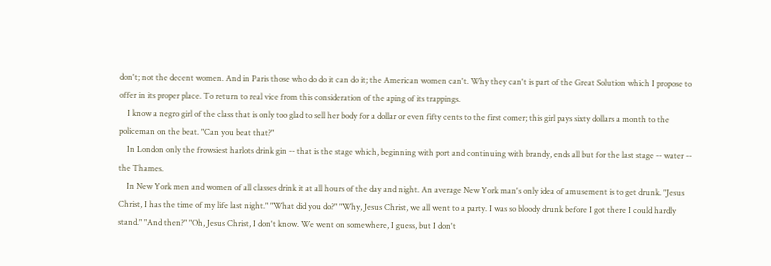don't; not the decent women. And in Paris those who do do it can do it; the American women can't. Why they can't is part of the Great Solution which I propose to offer in its proper place. To return to real vice from this consideration of the aping of its trappings.
    I know a negro girl of the class that is only too glad to sell her body for a dollar or even fifty cents to the first comer; this girl pays sixty dollars a month to the policeman on the beat. "Can you beat that?"
    In London only the frowsiest harlots drink gin -- that is the stage which, beginning with port and continuing with brandy, ends all but for the last stage -- water -- the Thames.
    In New York men and women of all classes drink it at all hours of the day and night. An average New York man's only idea of amusement is to get drunk. "Jesus Christ, I has the time of my life last night." "What did you do?" "Why, Jesus Christ, we all went to a party. I was so bloody drunk before I got there I could hardly stand." "And then?" "Oh, Jesus Christ, I don't know. We went on somewhere, I guess, but I don't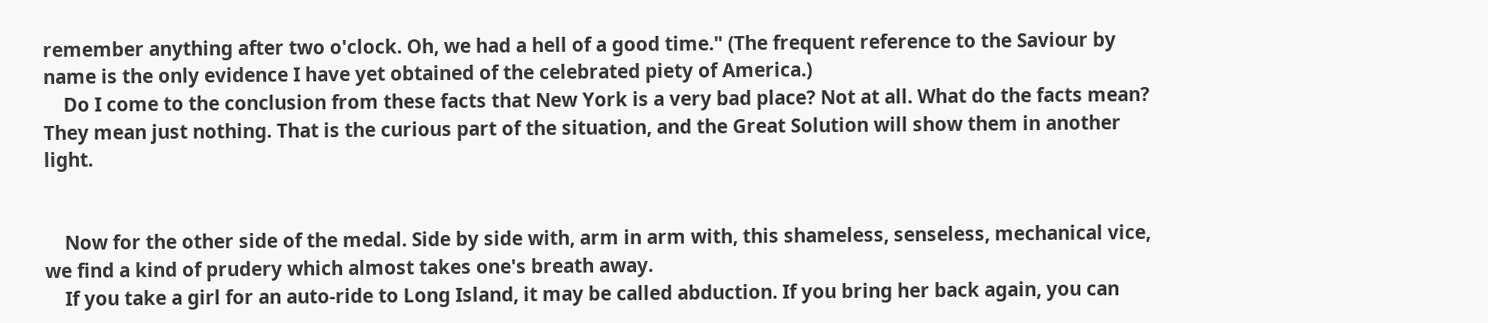remember anything after two o'clock. Oh, we had a hell of a good time." (The frequent reference to the Saviour by name is the only evidence I have yet obtained of the celebrated piety of America.)
    Do I come to the conclusion from these facts that New York is a very bad place? Not at all. What do the facts mean? They mean just nothing. That is the curious part of the situation, and the Great Solution will show them in another light.


    Now for the other side of the medal. Side by side with, arm in arm with, this shameless, senseless, mechanical vice, we find a kind of prudery which almost takes one's breath away.
    If you take a girl for an auto-ride to Long Island, it may be called abduction. If you bring her back again, you can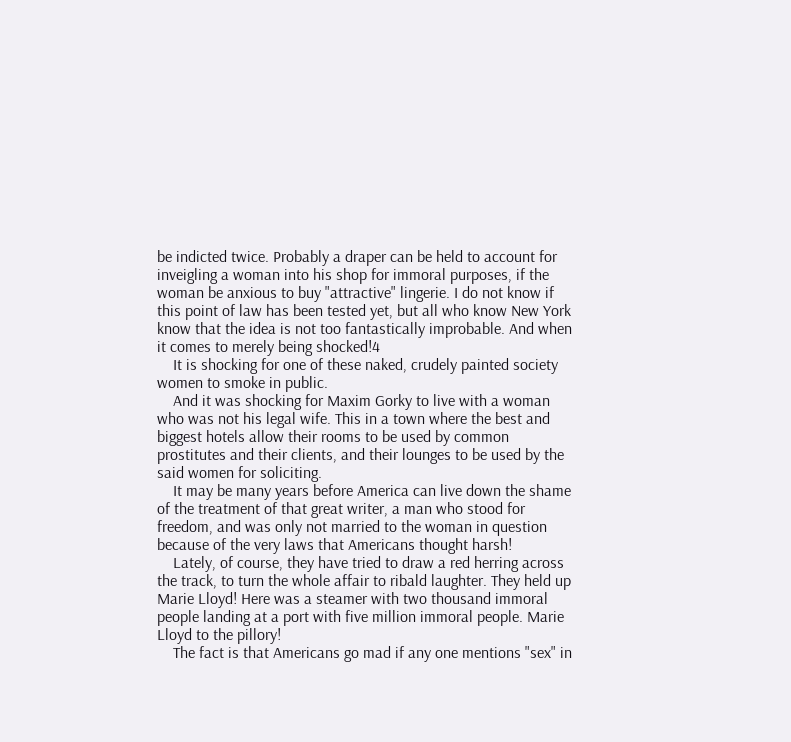be indicted twice. Probably a draper can be held to account for inveigling a woman into his shop for immoral purposes, if the woman be anxious to buy "attractive" lingerie. I do not know if this point of law has been tested yet, but all who know New York know that the idea is not too fantastically improbable. And when it comes to merely being shocked!4
    It is shocking for one of these naked, crudely painted society women to smoke in public.
    And it was shocking for Maxim Gorky to live with a woman who was not his legal wife. This in a town where the best and biggest hotels allow their rooms to be used by common prostitutes and their clients, and their lounges to be used by the said women for soliciting.
    It may be many years before America can live down the shame of the treatment of that great writer, a man who stood for freedom, and was only not married to the woman in question because of the very laws that Americans thought harsh!
    Lately, of course, they have tried to draw a red herring across the track, to turn the whole affair to ribald laughter. They held up Marie Lloyd! Here was a steamer with two thousand immoral people landing at a port with five million immoral people. Marie Lloyd to the pillory!
    The fact is that Americans go mad if any one mentions "sex" in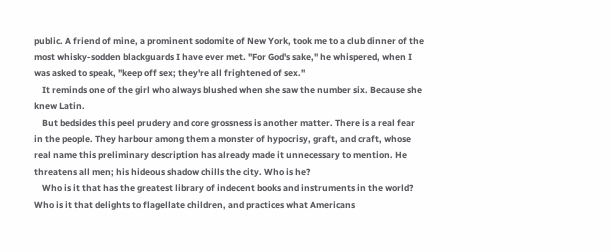public. A friend of mine, a prominent sodomite of New York, took me to a club dinner of the most whisky-sodden blackguards I have ever met. "For God's sake," he whispered, when I was asked to speak, "keep off sex; they're all frightened of sex."
    It reminds one of the girl who always blushed when she saw the number six. Because she knew Latin.
    But bedsides this peel prudery and core grossness is another matter. There is a real fear in the people. They harbour among them a monster of hypocrisy, graft, and craft, whose real name this preliminary description has already made it unnecessary to mention. He threatens all men; his hideous shadow chills the city. Who is he?
    Who is it that has the greatest library of indecent books and instruments in the world? Who is it that delights to flagellate children, and practices what Americans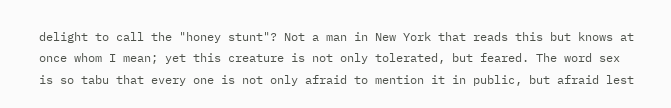delight to call the "honey stunt"? Not a man in New York that reads this but knows at once whom I mean; yet this creature is not only tolerated, but feared. The word sex is so tabu that every one is not only afraid to mention it in public, but afraid lest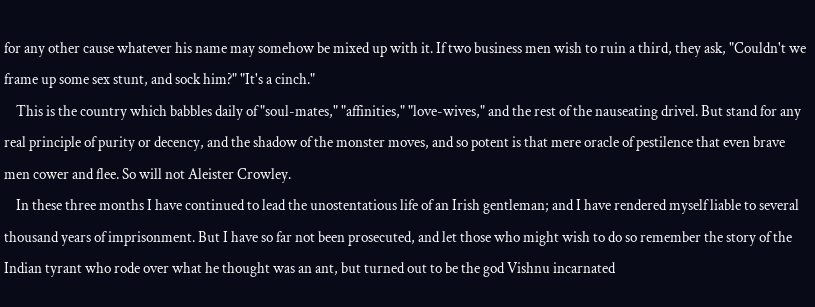for any other cause whatever his name may somehow be mixed up with it. If two business men wish to ruin a third, they ask, "Couldn't we frame up some sex stunt, and sock him?" "It's a cinch."
    This is the country which babbles daily of "soul-mates," "affinities," "love-wives," and the rest of the nauseating drivel. But stand for any real principle of purity or decency, and the shadow of the monster moves, and so potent is that mere oracle of pestilence that even brave men cower and flee. So will not Aleister Crowley.
    In these three months I have continued to lead the unostentatious life of an Irish gentleman; and I have rendered myself liable to several thousand years of imprisonment. But I have so far not been prosecuted, and let those who might wish to do so remember the story of the Indian tyrant who rode over what he thought was an ant, but turned out to be the god Vishnu incarnated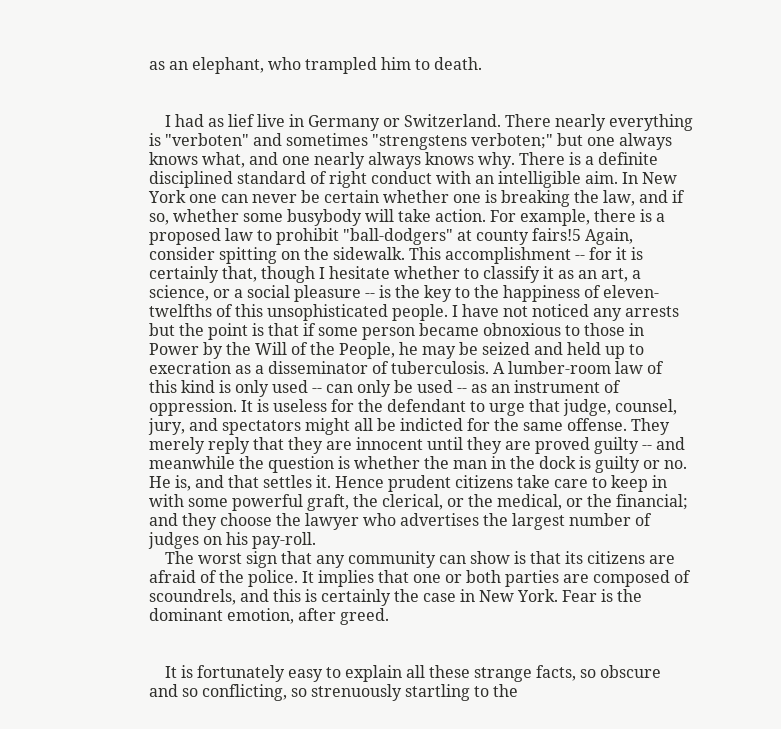as an elephant, who trampled him to death.


    I had as lief live in Germany or Switzerland. There nearly everything is "verboten" and sometimes "strengstens verboten;" but one always knows what, and one nearly always knows why. There is a definite disciplined standard of right conduct with an intelligible aim. In New York one can never be certain whether one is breaking the law, and if so, whether some busybody will take action. For example, there is a proposed law to prohibit "ball-dodgers" at county fairs!5 Again, consider spitting on the sidewalk. This accomplishment -- for it is certainly that, though I hesitate whether to classify it as an art, a science, or a social pleasure -- is the key to the happiness of eleven- twelfths of this unsophisticated people. I have not noticed any arrests but the point is that if some person became obnoxious to those in Power by the Will of the People, he may be seized and held up to execration as a disseminator of tuberculosis. A lumber-room law of this kind is only used -- can only be used -- as an instrument of oppression. It is useless for the defendant to urge that judge, counsel, jury, and spectators might all be indicted for the same offense. They merely reply that they are innocent until they are proved guilty -- and meanwhile the question is whether the man in the dock is guilty or no. He is, and that settles it. Hence prudent citizens take care to keep in with some powerful graft, the clerical, or the medical, or the financial; and they choose the lawyer who advertises the largest number of judges on his pay-roll.
    The worst sign that any community can show is that its citizens are afraid of the police. It implies that one or both parties are composed of scoundrels, and this is certainly the case in New York. Fear is the dominant emotion, after greed.


    It is fortunately easy to explain all these strange facts, so obscure and so conflicting, so strenuously startling to the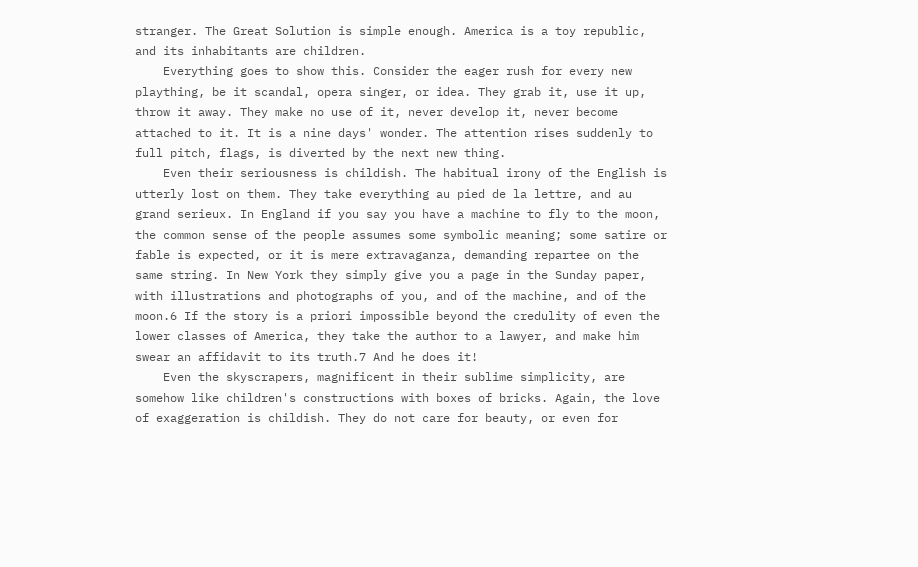stranger. The Great Solution is simple enough. America is a toy republic, and its inhabitants are children.
    Everything goes to show this. Consider the eager rush for every new plaything, be it scandal, opera singer, or idea. They grab it, use it up, throw it away. They make no use of it, never develop it, never become attached to it. It is a nine days' wonder. The attention rises suddenly to full pitch, flags, is diverted by the next new thing.
    Even their seriousness is childish. The habitual irony of the English is utterly lost on them. They take everything au pied de la lettre, and au grand serieux. In England if you say you have a machine to fly to the moon, the common sense of the people assumes some symbolic meaning; some satire or fable is expected, or it is mere extravaganza, demanding repartee on the same string. In New York they simply give you a page in the Sunday paper, with illustrations and photographs of you, and of the machine, and of the moon.6 If the story is a priori impossible beyond the credulity of even the lower classes of America, they take the author to a lawyer, and make him swear an affidavit to its truth.7 And he does it!
    Even the skyscrapers, magnificent in their sublime simplicity, are somehow like children's constructions with boxes of bricks. Again, the love of exaggeration is childish. They do not care for beauty, or even for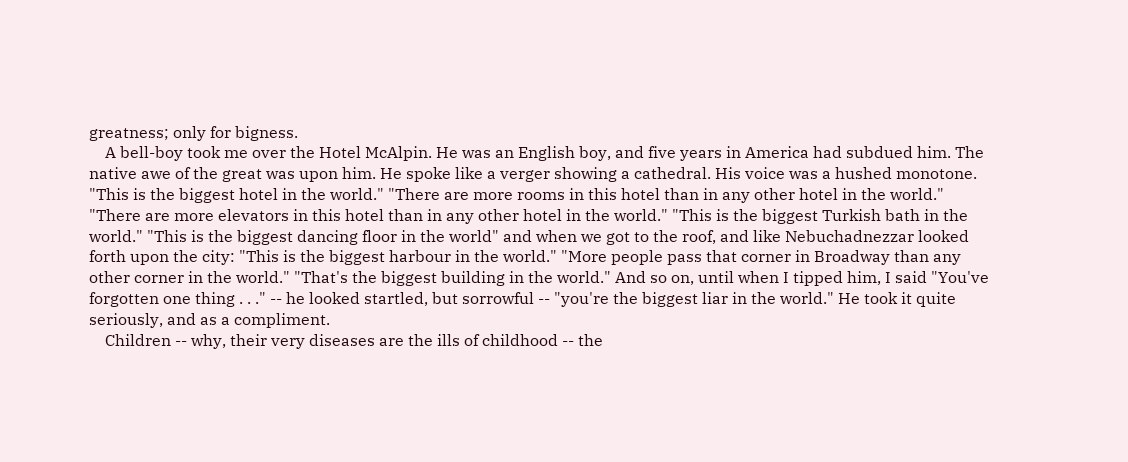greatness; only for bigness.
    A bell-boy took me over the Hotel McAlpin. He was an English boy, and five years in America had subdued him. The native awe of the great was upon him. He spoke like a verger showing a cathedral. His voice was a hushed monotone. "This is the biggest hotel in the world." "There are more rooms in this hotel than in any other hotel in the world." "There are more elevators in this hotel than in any other hotel in the world." "This is the biggest Turkish bath in the world." "This is the biggest dancing floor in the world" and when we got to the roof, and like Nebuchadnezzar looked forth upon the city: "This is the biggest harbour in the world." "More people pass that corner in Broadway than any other corner in the world." "That's the biggest building in the world." And so on, until when I tipped him, I said "You've forgotten one thing . . ." -- he looked startled, but sorrowful -- "you're the biggest liar in the world." He took it quite seriously, and as a compliment.
    Children -- why, their very diseases are the ills of childhood -- the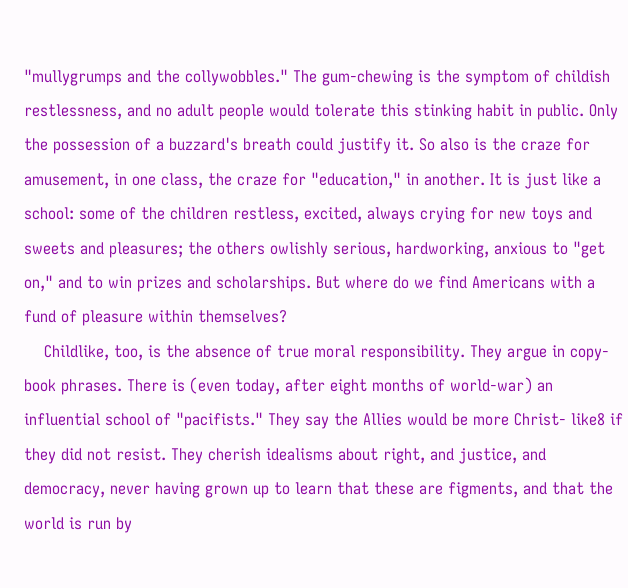"mullygrumps and the collywobbles." The gum-chewing is the symptom of childish restlessness, and no adult people would tolerate this stinking habit in public. Only the possession of a buzzard's breath could justify it. So also is the craze for amusement, in one class, the craze for "education," in another. It is just like a school: some of the children restless, excited, always crying for new toys and sweets and pleasures; the others owlishly serious, hardworking, anxious to "get on," and to win prizes and scholarships. But where do we find Americans with a fund of pleasure within themselves?
    Childlike, too, is the absence of true moral responsibility. They argue in copy-book phrases. There is (even today, after eight months of world-war) an influential school of "pacifists." They say the Allies would be more Christ- like8 if they did not resist. They cherish idealisms about right, and justice, and democracy, never having grown up to learn that these are figments, and that the world is run by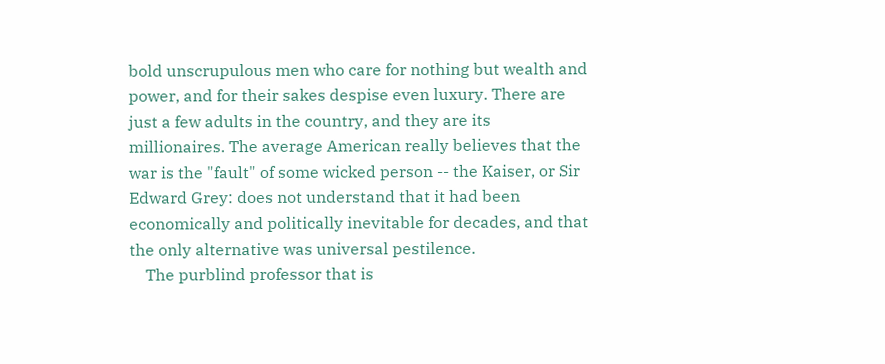bold unscrupulous men who care for nothing but wealth and power, and for their sakes despise even luxury. There are just a few adults in the country, and they are its millionaires. The average American really believes that the war is the "fault" of some wicked person -- the Kaiser, or Sir Edward Grey: does not understand that it had been economically and politically inevitable for decades, and that the only alternative was universal pestilence.
    The purblind professor that is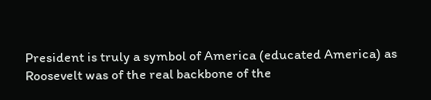President is truly a symbol of America (educated America) as Roosevelt was of the real backbone of the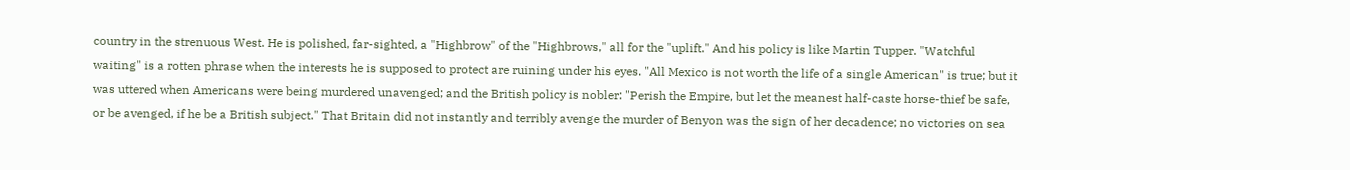country in the strenuous West. He is polished, far-sighted, a "Highbrow" of the "Highbrows," all for the "uplift." And his policy is like Martin Tupper. "Watchful waiting" is a rotten phrase when the interests he is supposed to protect are ruining under his eyes. "All Mexico is not worth the life of a single American" is true; but it was uttered when Americans were being murdered unavenged; and the British policy is nobler: "Perish the Empire, but let the meanest half-caste horse-thief be safe, or be avenged, if he be a British subject." That Britain did not instantly and terribly avenge the murder of Benyon was the sign of her decadence; no victories on sea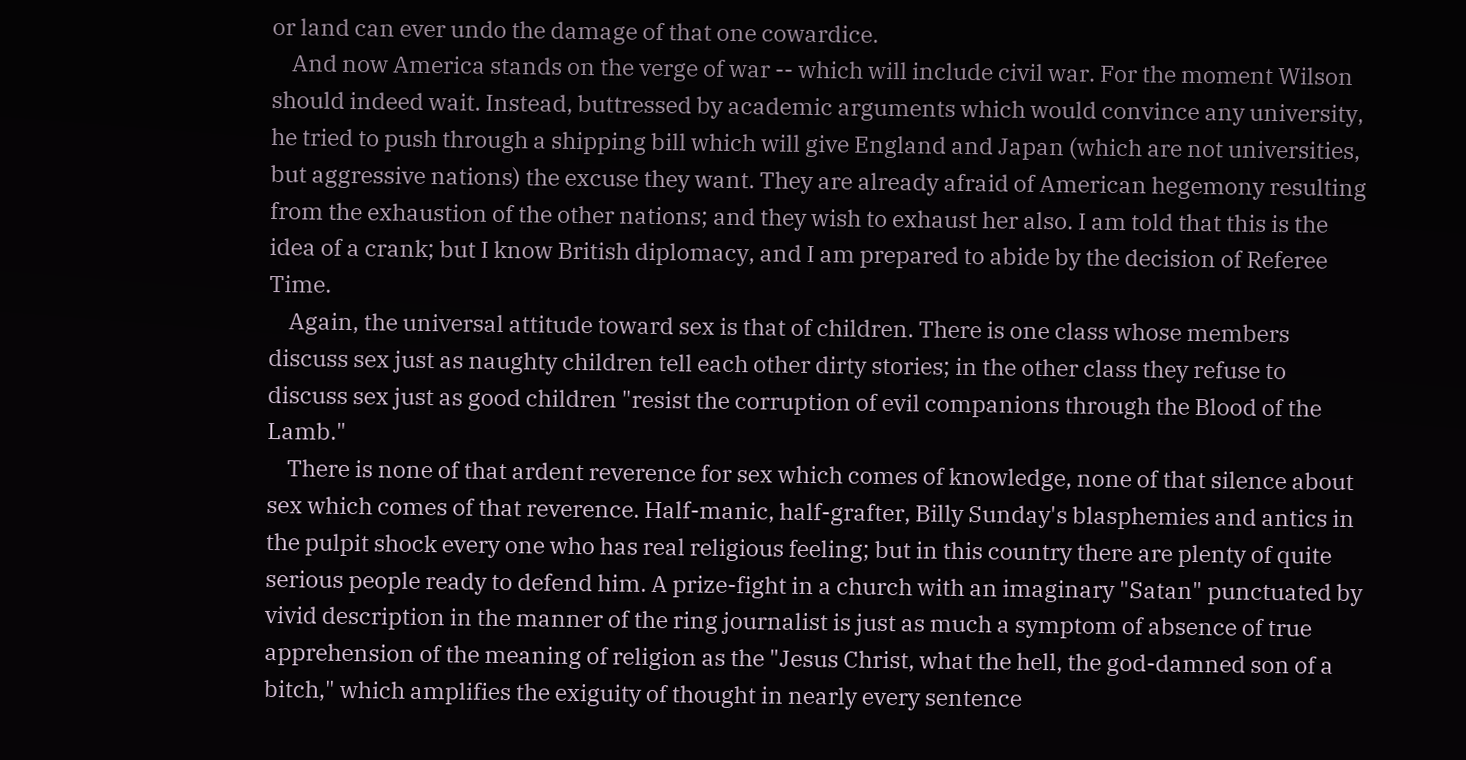or land can ever undo the damage of that one cowardice.
    And now America stands on the verge of war -- which will include civil war. For the moment Wilson should indeed wait. Instead, buttressed by academic arguments which would convince any university, he tried to push through a shipping bill which will give England and Japan (which are not universities, but aggressive nations) the excuse they want. They are already afraid of American hegemony resulting from the exhaustion of the other nations; and they wish to exhaust her also. I am told that this is the idea of a crank; but I know British diplomacy, and I am prepared to abide by the decision of Referee Time.
    Again, the universal attitude toward sex is that of children. There is one class whose members discuss sex just as naughty children tell each other dirty stories; in the other class they refuse to discuss sex just as good children "resist the corruption of evil companions through the Blood of the Lamb."
    There is none of that ardent reverence for sex which comes of knowledge, none of that silence about sex which comes of that reverence. Half-manic, half-grafter, Billy Sunday's blasphemies and antics in the pulpit shock every one who has real religious feeling; but in this country there are plenty of quite serious people ready to defend him. A prize-fight in a church with an imaginary "Satan" punctuated by vivid description in the manner of the ring journalist is just as much a symptom of absence of true apprehension of the meaning of religion as the "Jesus Christ, what the hell, the god-damned son of a bitch," which amplifies the exiguity of thought in nearly every sentence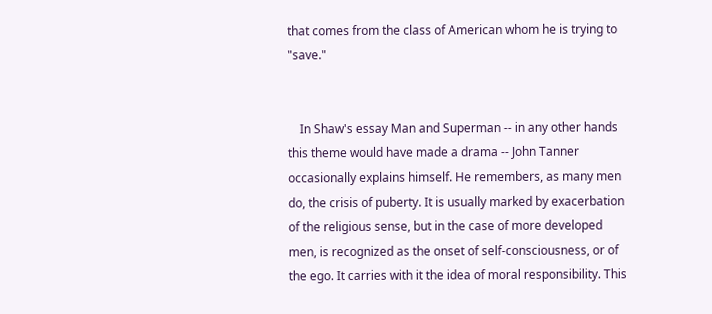that comes from the class of American whom he is trying to "save."


    In Shaw's essay Man and Superman -- in any other hands this theme would have made a drama -- John Tanner occasionally explains himself. He remembers, as many men do, the crisis of puberty. It is usually marked by exacerbation of the religious sense, but in the case of more developed men, is recognized as the onset of self-consciousness, or of the ego. It carries with it the idea of moral responsibility. This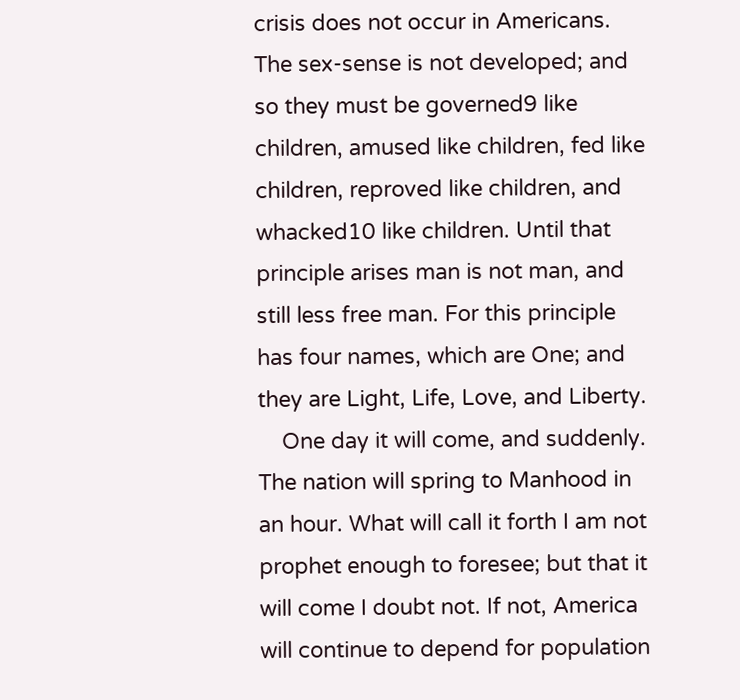crisis does not occur in Americans. The sex-sense is not developed; and so they must be governed9 like children, amused like children, fed like children, reproved like children, and whacked10 like children. Until that principle arises man is not man, and still less free man. For this principle has four names, which are One; and they are Light, Life, Love, and Liberty.
    One day it will come, and suddenly. The nation will spring to Manhood in an hour. What will call it forth I am not prophet enough to foresee; but that it will come I doubt not. If not, America will continue to depend for population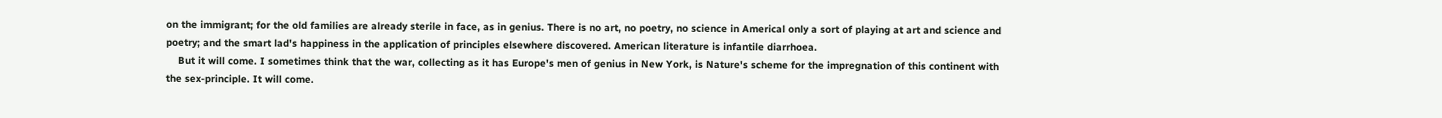on the immigrant; for the old families are already sterile in face, as in genius. There is no art, no poetry, no science in Americal only a sort of playing at art and science and poetry; and the smart lad's happiness in the application of principles elsewhere discovered. American literature is infantile diarrhoea.
    But it will come. I sometimes think that the war, collecting as it has Europe's men of genius in New York, is Nature's scheme for the impregnation of this continent with the sex-principle. It will come.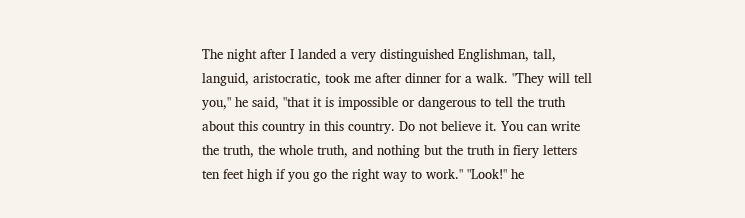The night after I landed a very distinguished Englishman, tall, languid, aristocratic, took me after dinner for a walk. "They will tell you," he said, "that it is impossible or dangerous to tell the truth about this country in this country. Do not believe it. You can write the truth, the whole truth, and nothing but the truth in fiery letters ten feet high if you go the right way to work." "Look!" he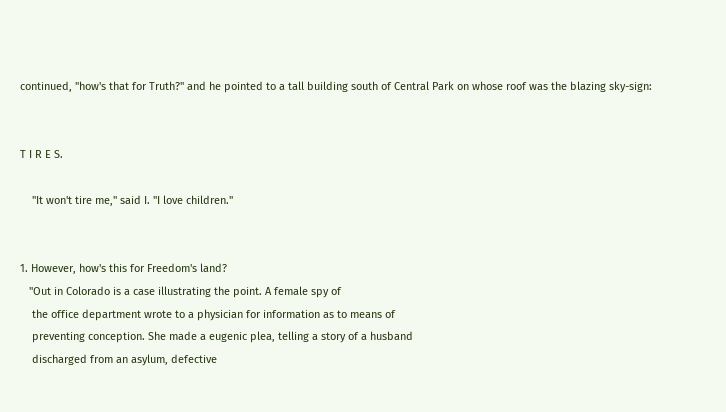continued, "how's that for Truth?" and he pointed to a tall building south of Central Park on whose roof was the blazing sky-sign:


T I R E S.

    "It won't tire me," said I. "I love children."


1. However, how's this for Freedom's land?
   "Out in Colorado is a case illustrating the point. A female spy of
    the office department wrote to a physician for information as to means of
    preventing conception. She made a eugenic plea, telling a story of a husband
    discharged from an asylum, defective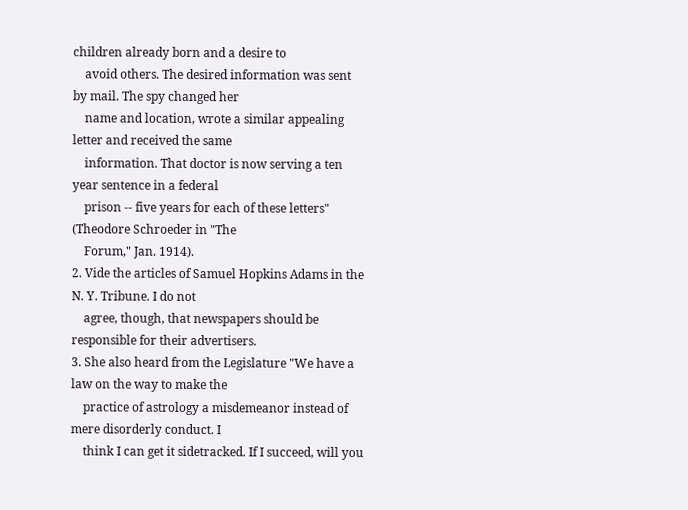children already born and a desire to
    avoid others. The desired information was sent by mail. The spy changed her
    name and location, wrote a similar appealing letter and received the same
    information. That doctor is now serving a ten year sentence in a federal
    prison -- five years for each of these letters" (Theodore Schroeder in "The
    Forum," Jan. 1914).
2. Vide the articles of Samuel Hopkins Adams in the N. Y. Tribune. I do not
    agree, though, that newspapers should be responsible for their advertisers.
3. She also heard from the Legislature "We have a law on the way to make the
    practice of astrology a misdemeanor instead of mere disorderly conduct. I
    think I can get it sidetracked. If I succeed, will you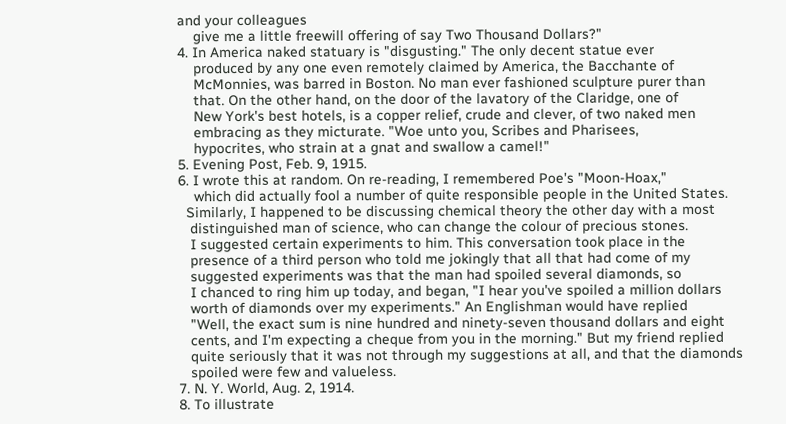and your colleagues
    give me a little freewill offering of say Two Thousand Dollars?"
4. In America naked statuary is "disgusting." The only decent statue ever
    produced by any one even remotely claimed by America, the Bacchante of
    McMonnies, was barred in Boston. No man ever fashioned sculpture purer than
    that. On the other hand, on the door of the lavatory of the Claridge, one of
    New York's best hotels, is a copper relief, crude and clever, of two naked men
    embracing as they micturate. "Woe unto you, Scribes and Pharisees,
    hypocrites, who strain at a gnat and swallow a camel!"
5. Evening Post, Feb. 9, 1915.
6. I wrote this at random. On re-reading, I remembered Poe's "Moon-Hoax,"
    which did actually fool a number of quite responsible people in the United States.
  Similarly, I happened to be discussing chemical theory the other day with a most
   distinguished man of science, who can change the colour of precious stones.
   I suggested certain experiments to him. This conversation took place in the
   presence of a third person who told me jokingly that all that had come of my
   suggested experiments was that the man had spoiled several diamonds, so
   I chanced to ring him up today, and began, "I hear you've spoiled a million dollars
   worth of diamonds over my experiments." An Englishman would have replied
   "Well, the exact sum is nine hundred and ninety-seven thousand dollars and eight
   cents, and I'm expecting a cheque from you in the morning." But my friend replied
   quite seriously that it was not through my suggestions at all, and that the diamonds
   spoiled were few and valueless.
7. N. Y. World, Aug. 2, 1914.
8. To illustrate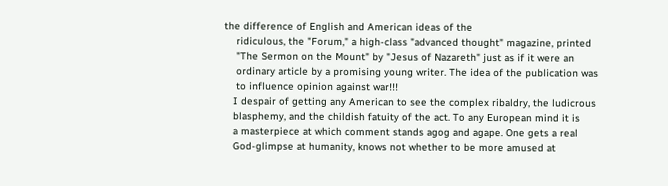the difference of English and American ideas of the
    ridiculous, the "Forum," a high-class "advanced thought" magazine, printed
    "The Sermon on the Mount" by "Jesus of Nazareth" just as if it were an
    ordinary article by a promising young writer. The idea of the publication was
    to influence opinion against war!!!
   I despair of getting any American to see the complex ribaldry, the ludicrous
   blasphemy, and the childish fatuity of the act. To any European mind it is
   a masterpiece at which comment stands agog and agape. One gets a real
   God-glimpse at humanity, knows not whether to be more amused at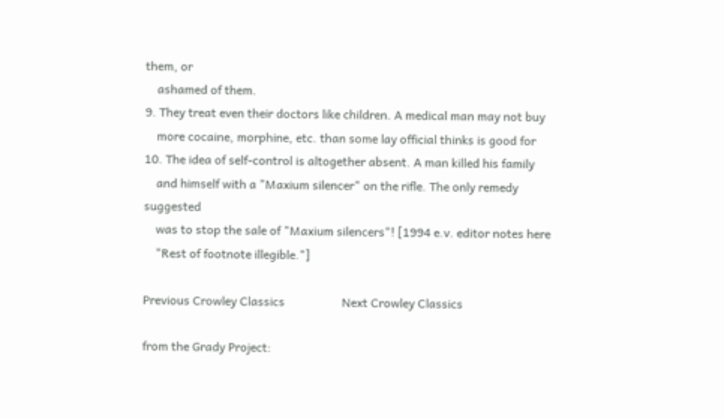them, or
    ashamed of them.
9. They treat even their doctors like children. A medical man may not buy
    more cocaine, morphine, etc. than some lay official thinks is good for
10. The idea of self-control is altogether absent. A man killed his family
    and himself with a "Maxium silencer" on the rifle. The only remedy suggested
    was to stop the sale of "Maxium silencers"! [1994 e.v. editor notes here
    "Rest of footnote illegible."]

Previous Crowley Classics                   Next Crowley Classics

from the Grady Project: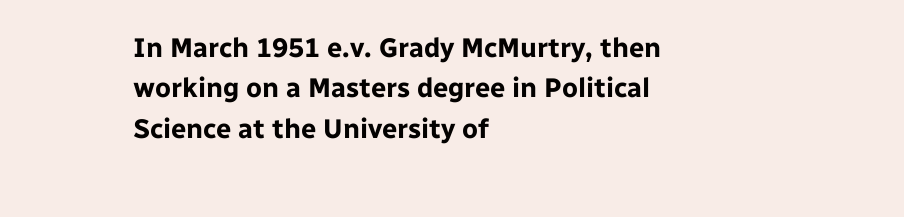In March 1951 e.v. Grady McMurtry, then working on a Masters degree in Political Science at the University of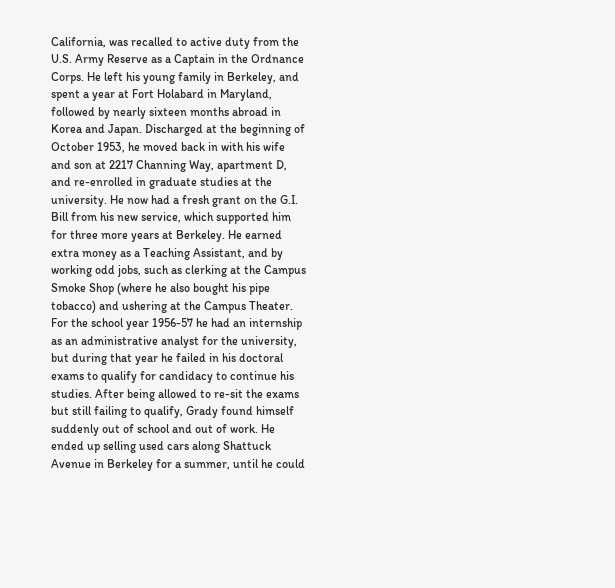California, was recalled to active duty from the U.S. Army Reserve as a Captain in the Ordnance Corps. He left his young family in Berkeley, and spent a year at Fort Holabard in Maryland, followed by nearly sixteen months abroad in Korea and Japan. Discharged at the beginning of October 1953, he moved back in with his wife and son at 2217 Channing Way, apartment D, and re-enrolled in graduate studies at the university. He now had a fresh grant on the G.I. Bill from his new service, which supported him for three more years at Berkeley. He earned extra money as a Teaching Assistant, and by working odd jobs, such as clerking at the Campus Smoke Shop (where he also bought his pipe tobacco) and ushering at the Campus Theater. For the school year 1956-57 he had an internship as an administrative analyst for the university, but during that year he failed in his doctoral exams to qualify for candidacy to continue his studies. After being allowed to re-sit the exams but still failing to qualify, Grady found himself suddenly out of school and out of work. He ended up selling used cars along Shattuck Avenue in Berkeley for a summer, until he could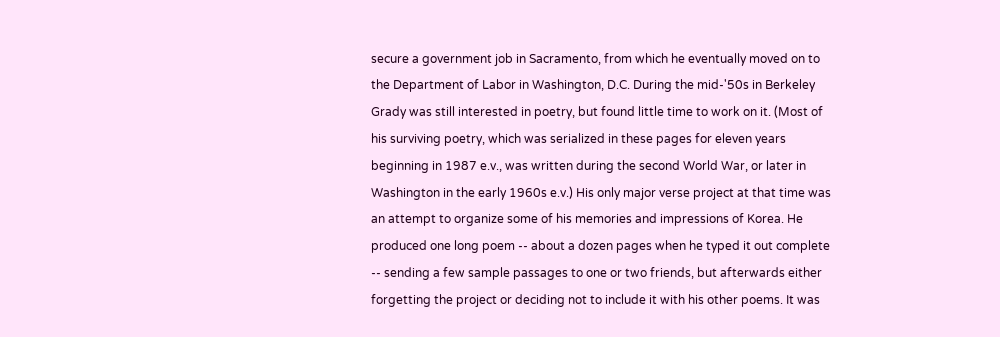secure a government job in Sacramento, from which he eventually moved on to the Department of Labor in Washington, D.C. During the mid-'50s in Berkeley Grady was still interested in poetry, but found little time to work on it. (Most of his surviving poetry, which was serialized in these pages for eleven years beginning in 1987 e.v., was written during the second World War, or later in Washington in the early 1960s e.v.) His only major verse project at that time was an attempt to organize some of his memories and impressions of Korea. He produced one long poem -- about a dozen pages when he typed it out complete -- sending a few sample passages to one or two friends, but afterwards either forgetting the project or deciding not to include it with his other poems. It was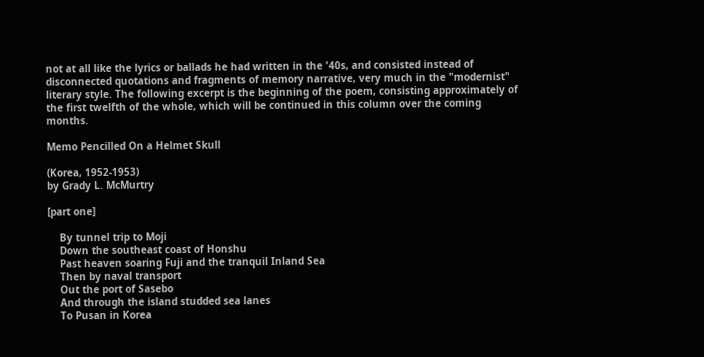not at all like the lyrics or ballads he had written in the '40s, and consisted instead of disconnected quotations and fragments of memory narrative, very much in the "modernist" literary style. The following excerpt is the beginning of the poem, consisting approximately of the first twelfth of the whole, which will be continued in this column over the coming months.

Memo Pencilled On a Helmet Skull

(Korea, 1952-1953)
by Grady L. McMurtry

[part one]

    By tunnel trip to Moji
    Down the southeast coast of Honshu
    Past heaven soaring Fuji and the tranquil Inland Sea
    Then by naval transport
    Out the port of Sasebo
    And through the island studded sea lanes
    To Pusan in Korea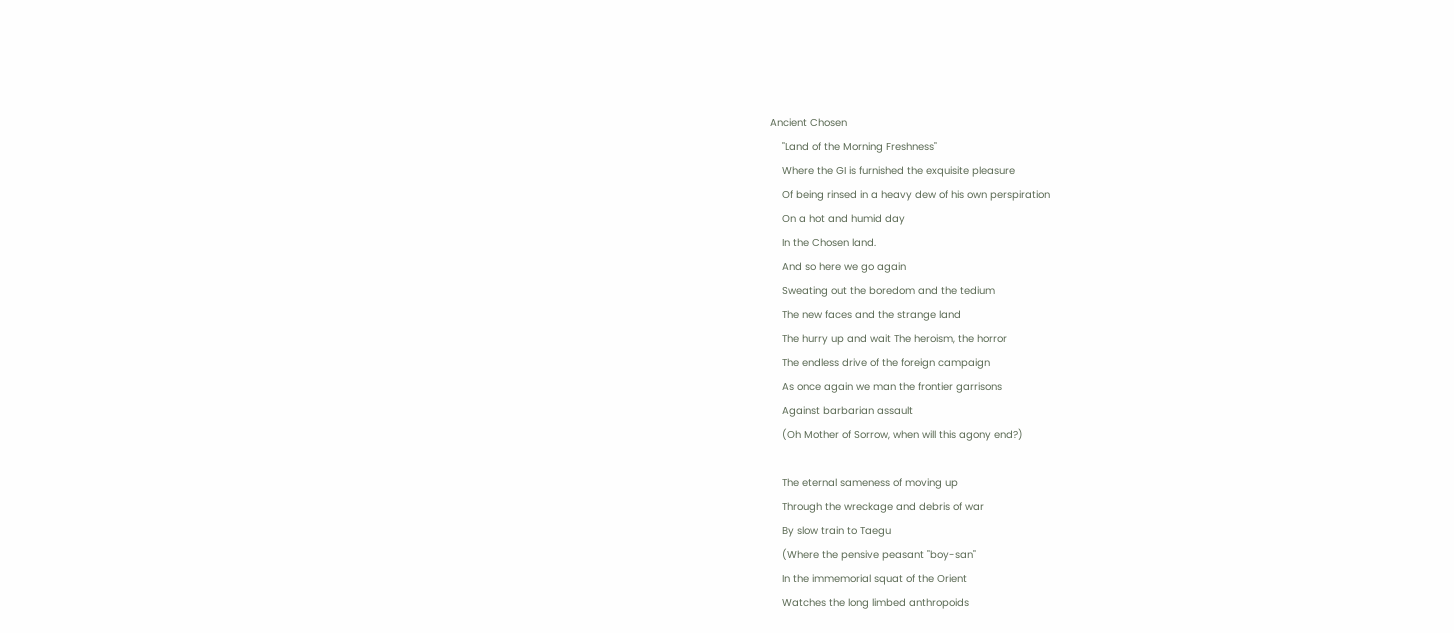Ancient Chosen
    "Land of the Morning Freshness"
    Where the GI is furnished the exquisite pleasure
    Of being rinsed in a heavy dew of his own perspiration
    On a hot and humid day
    In the Chosen land.
    And so here we go again
    Sweating out the boredom and the tedium
    The new faces and the strange land
    The hurry up and wait The heroism, the horror
    The endless drive of the foreign campaign
    As once again we man the frontier garrisons
    Against barbarian assault
    (Oh Mother of Sorrow, when will this agony end?)

    The eternal sameness of moving up
    Through the wreckage and debris of war
    By slow train to Taegu
    (Where the pensive peasant "boy-san"
    In the immemorial squat of the Orient
    Watches the long limbed anthropoids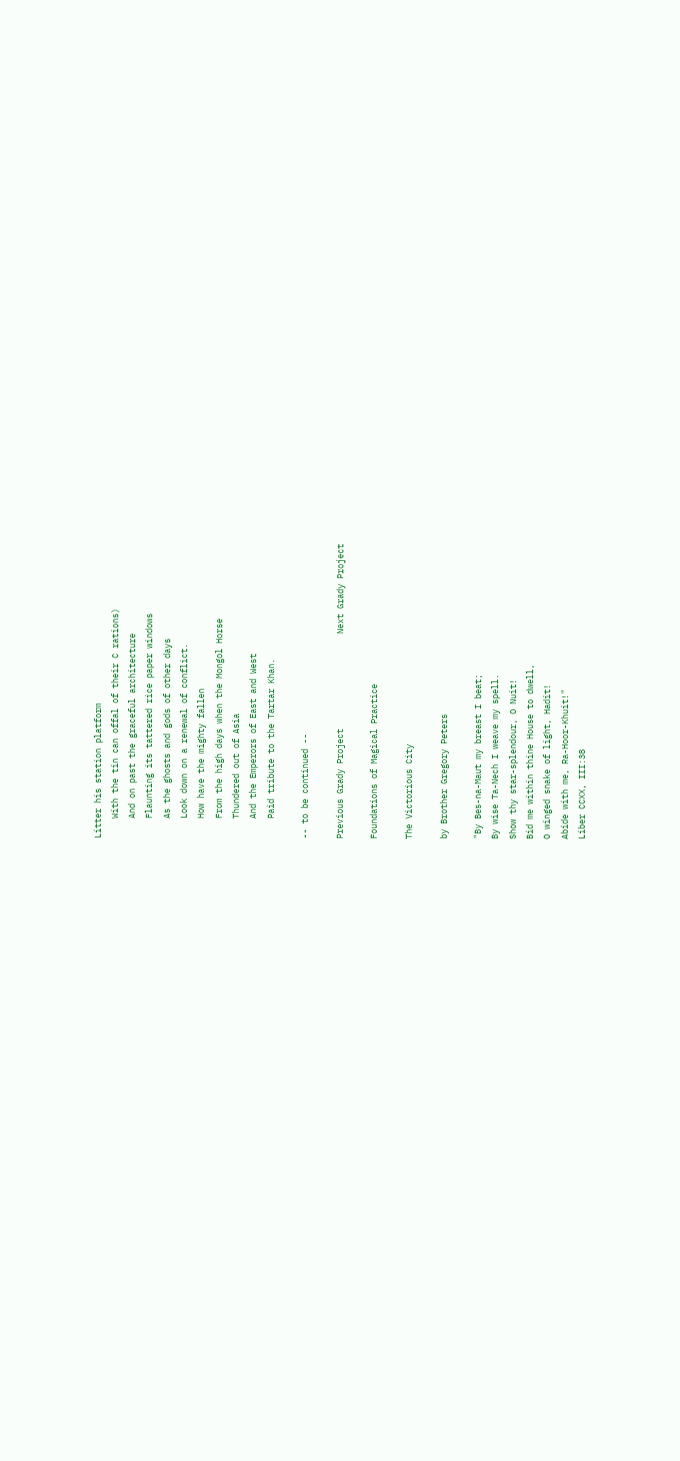Litter his station platform
    With the tin can offal of their C rations)
    And on past the graceful architecture
    Flaunting its tattered rice paper windows
    As the ghosts and gods of other days
    Look down on a renewal of conflict.
    How have the mighty fallen
    From the high days when the Mongol Horse
    Thundered out of Asia
    And the Emperors of East and West
    Paid tribute to the Tartar Khan.

-- to be continued --

Previous Grady Project                   Next Grady Project

Foundations of Magical Practice

The Victorious City

by Brother Gregory Peters

"By Bes-na-Maut my breast I beat;
By wise Ta-Nech I weave my spell.
Show thy star-splendour, O Nuit!
Bid me within thine House to dwell,
O winged snake of light, Hadit!
Abide with me, Ra-Hoor-Khuit!"
Liber CCXX, III:38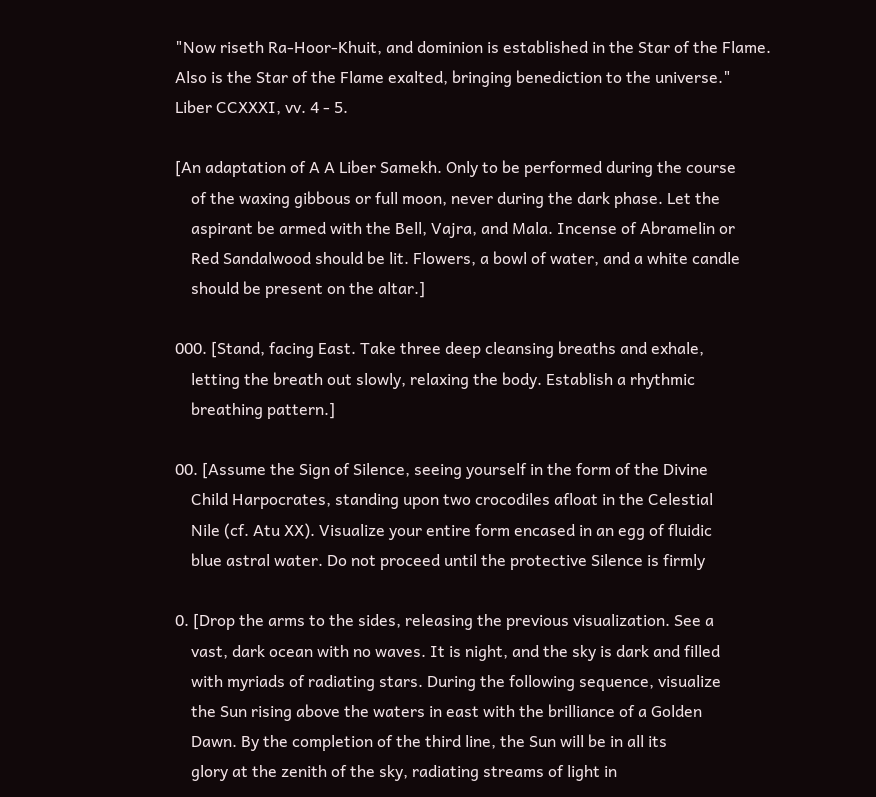"Now riseth Ra-Hoor-Khuit, and dominion is established in the Star of the Flame.
Also is the Star of the Flame exalted, bringing benediction to the universe."
Liber CCXXXI, vv. 4 - 5.

[An adaptation of A A Liber Samekh. Only to be performed during the course
    of the waxing gibbous or full moon, never during the dark phase. Let the
    aspirant be armed with the Bell, Vajra, and Mala. Incense of Abramelin or
    Red Sandalwood should be lit. Flowers, a bowl of water, and a white candle
    should be present on the altar.]

000. [Stand, facing East. Take three deep cleansing breaths and exhale,
    letting the breath out slowly, relaxing the body. Establish a rhythmic
    breathing pattern.]

00. [Assume the Sign of Silence, seeing yourself in the form of the Divine
    Child Harpocrates, standing upon two crocodiles afloat in the Celestial
    Nile (cf. Atu XX). Visualize your entire form encased in an egg of fluidic
    blue astral water. Do not proceed until the protective Silence is firmly

0. [Drop the arms to the sides, releasing the previous visualization. See a
    vast, dark ocean with no waves. It is night, and the sky is dark and filled
    with myriads of radiating stars. During the following sequence, visualize
    the Sun rising above the waters in east with the brilliance of a Golden
    Dawn. By the completion of the third line, the Sun will be in all its
    glory at the zenith of the sky, radiating streams of light in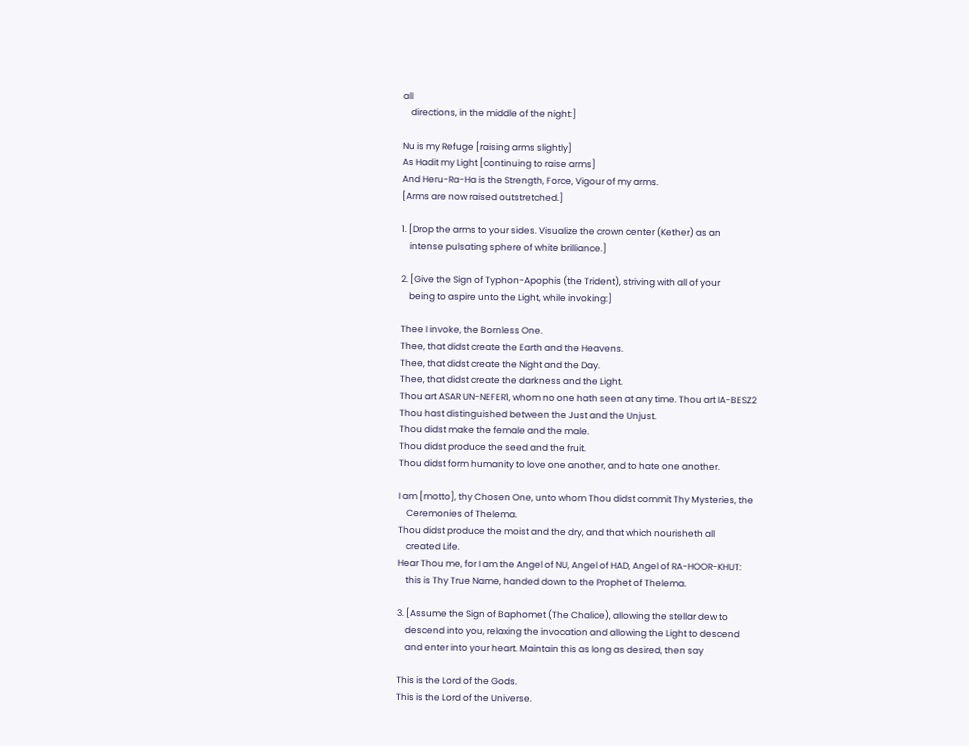all
    directions, in the middle of the night:]

Nu is my Refuge [raising arms slightly]
As Hadit my Light [continuing to raise arms]
And Heru-Ra-Ha is the Strength, Force, Vigour of my arms.
[Arms are now raised outstretched.]

1. [Drop the arms to your sides. Visualize the crown center (Kether) as an
    intense pulsating sphere of white brilliance.]

2. [Give the Sign of Typhon-Apophis (the Trident), striving with all of your
    being to aspire unto the Light, while invoking:]

Thee I invoke, the Bornless One.
Thee, that didst create the Earth and the Heavens.
Thee, that didst create the Night and the Day.
Thee, that didst create the darkness and the Light.
Thou art ASAR UN-NEFER1, whom no one hath seen at any time. Thou art IA-BESZ2
Thou hast distinguished between the Just and the Unjust.
Thou didst make the female and the male.
Thou didst produce the seed and the fruit.
Thou didst form humanity to love one another, and to hate one another.

I am [motto], thy Chosen One, unto whom Thou didst commit Thy Mysteries, the
    Ceremonies of Thelema.
Thou didst produce the moist and the dry, and that which nourisheth all
    created Life.
Hear Thou me, for I am the Angel of NU, Angel of HAD, Angel of RA-HOOR-KHUT:
    this is Thy True Name, handed down to the Prophet of Thelema.

3. [Assume the Sign of Baphomet (The Chalice), allowing the stellar dew to
    descend into you, relaxing the invocation and allowing the Light to descend
    and enter into your heart. Maintain this as long as desired, then say

This is the Lord of the Gods.
This is the Lord of the Universe.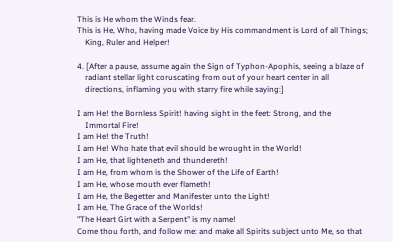This is He whom the Winds fear.
This is He, Who, having made Voice by His commandment is Lord of all Things;
    King, Ruler and Helper!

4. [After a pause, assume again the Sign of Typhon-Apophis, seeing a blaze of
    radiant stellar light coruscating from out of your heart center in all
    directions, inflaming you with starry fire while saying:]

I am He! the Bornless Spirit! having sight in the feet: Strong, and the
    Immortal Fire!
I am He! the Truth!
I am He! Who hate that evil should be wrought in the World!
I am He, that lighteneth and thundereth!
I am He, from whom is the Shower of the Life of Earth!
I am He, whose mouth ever flameth!
I am He, the Begetter and Manifester unto the Light!
I am He, The Grace of the Worlds!
"The Heart Girt with a Serpent" is my name!
Come thou forth, and follow me: and make all Spirits subject unto Me, so that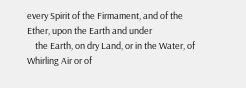every Spirit of the Firmament, and of the Ether, upon the Earth and under
    the Earth, on dry Land, or in the Water, of Whirling Air or of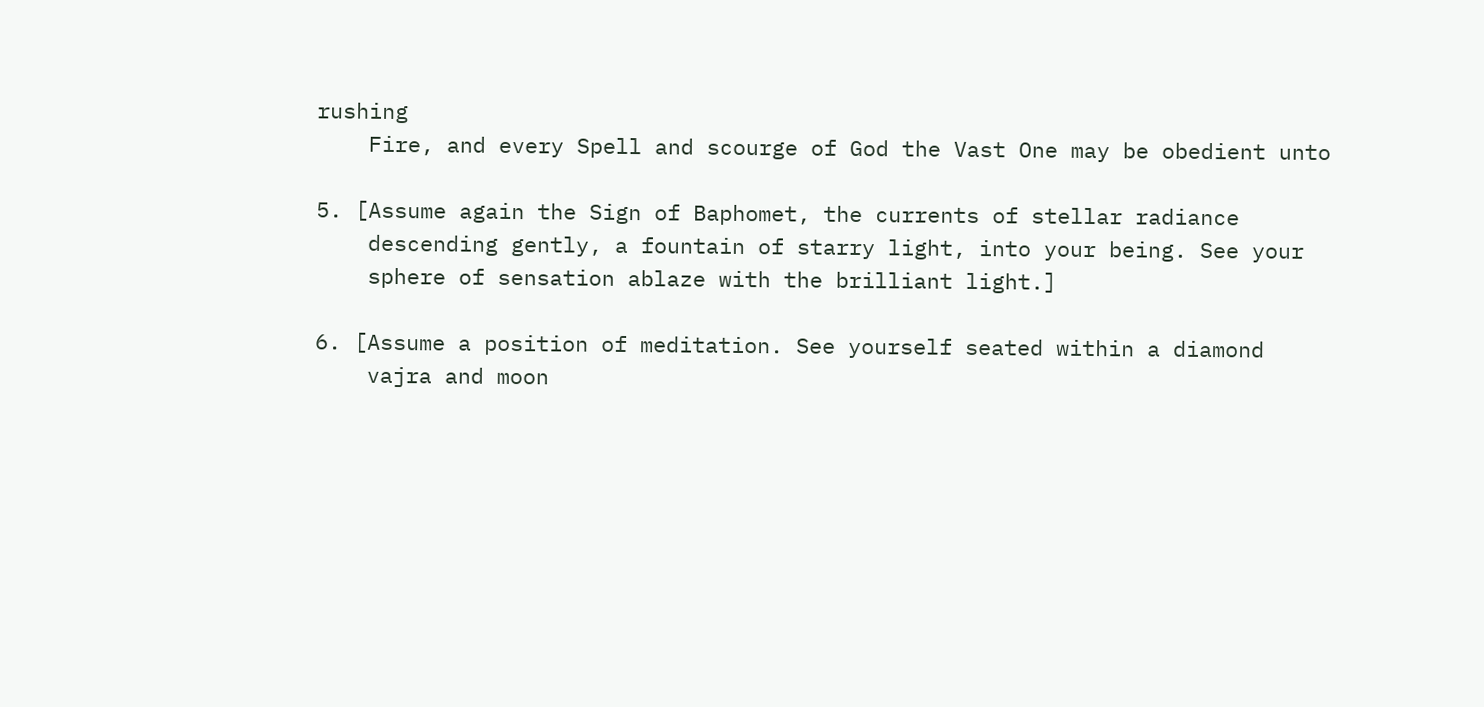rushing
    Fire, and every Spell and scourge of God the Vast One may be obedient unto

5. [Assume again the Sign of Baphomet, the currents of stellar radiance
    descending gently, a fountain of starry light, into your being. See your
    sphere of sensation ablaze with the brilliant light.]

6. [Assume a position of meditation. See yourself seated within a diamond
    vajra and moon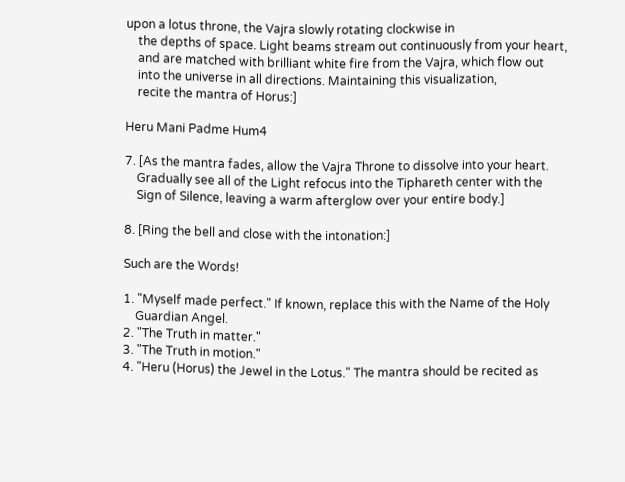upon a lotus throne, the Vajra slowly rotating clockwise in
    the depths of space. Light beams stream out continuously from your heart,
    and are matched with brilliant white fire from the Vajra, which flow out
    into the universe in all directions. Maintaining this visualization,
    recite the mantra of Horus:]

Heru Mani Padme Hum4

7. [As the mantra fades, allow the Vajra Throne to dissolve into your heart.
    Gradually see all of the Light refocus into the Tiphareth center with the
    Sign of Silence, leaving a warm afterglow over your entire body.]

8. [Ring the bell and close with the intonation:]

Such are the Words!

1. "Myself made perfect." If known, replace this with the Name of the Holy
    Guardian Angel.
2. "The Truth in matter."
3. "The Truth in motion."
4. "Heru (Horus) the Jewel in the Lotus." The mantra should be recited as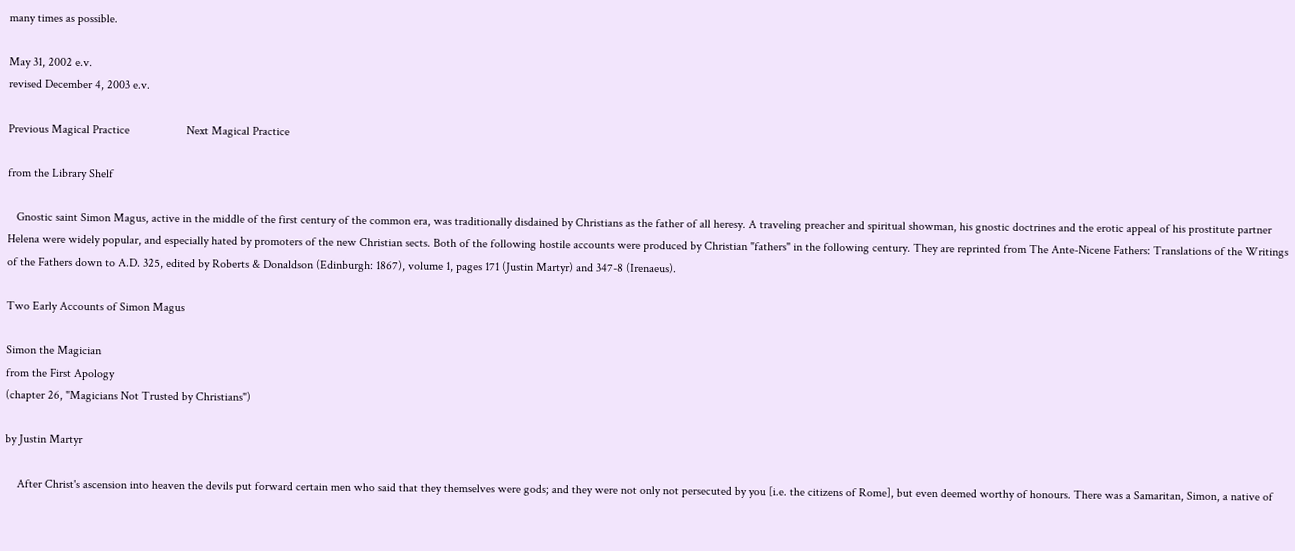many times as possible.

May 31, 2002 e.v.
revised December 4, 2003 e.v.

Previous Magical Practice                   Next Magical Practice

from the Library Shelf

   Gnostic saint Simon Magus, active in the middle of the first century of the common era, was traditionally disdained by Christians as the father of all heresy. A traveling preacher and spiritual showman, his gnostic doctrines and the erotic appeal of his prostitute partner Helena were widely popular, and especially hated by promoters of the new Christian sects. Both of the following hostile accounts were produced by Christian "fathers" in the following century. They are reprinted from The Ante-Nicene Fathers: Translations of the Writings of the Fathers down to A.D. 325, edited by Roberts & Donaldson (Edinburgh: 1867), volume 1, pages 171 (Justin Martyr) and 347-8 (Irenaeus).

Two Early Accounts of Simon Magus

Simon the Magician
from the First Apology
(chapter 26, "Magicians Not Trusted by Christians")

by Justin Martyr

    After Christ's ascension into heaven the devils put forward certain men who said that they themselves were gods; and they were not only not persecuted by you [i.e. the citizens of Rome], but even deemed worthy of honours. There was a Samaritan, Simon, a native of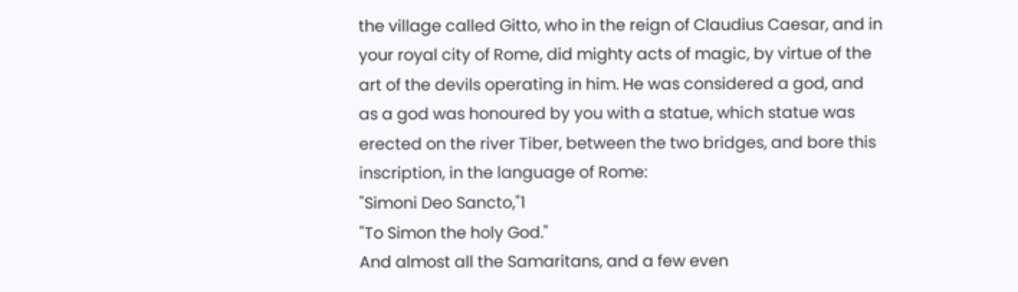the village called Gitto, who in the reign of Claudius Caesar, and in your royal city of Rome, did mighty acts of magic, by virtue of the art of the devils operating in him. He was considered a god, and as a god was honoured by you with a statue, which statue was erected on the river Tiber, between the two bridges, and bore this inscription, in the language of Rome:
"Simoni Deo Sancto,"1
"To Simon the holy God."
And almost all the Samaritans, and a few even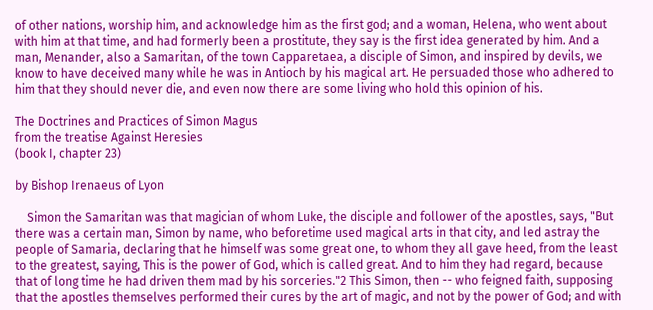of other nations, worship him, and acknowledge him as the first god; and a woman, Helena, who went about with him at that time, and had formerly been a prostitute, they say is the first idea generated by him. And a man, Menander, also a Samaritan, of the town Capparetaea, a disciple of Simon, and inspired by devils, we know to have deceived many while he was in Antioch by his magical art. He persuaded those who adhered to him that they should never die, and even now there are some living who hold this opinion of his.

The Doctrines and Practices of Simon Magus
from the treatise Against Heresies
(book I, chapter 23)

by Bishop Irenaeus of Lyon

    Simon the Samaritan was that magician of whom Luke, the disciple and follower of the apostles, says, "But there was a certain man, Simon by name, who beforetime used magical arts in that city, and led astray the people of Samaria, declaring that he himself was some great one, to whom they all gave heed, from the least to the greatest, saying, This is the power of God, which is called great. And to him they had regard, because that of long time he had driven them mad by his sorceries."2 This Simon, then -- who feigned faith, supposing that the apostles themselves performed their cures by the art of magic, and not by the power of God; and with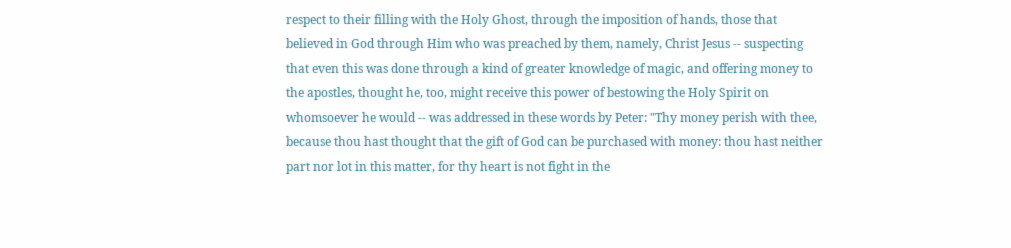respect to their filling with the Holy Ghost, through the imposition of hands, those that believed in God through Him who was preached by them, namely, Christ Jesus -- suspecting that even this was done through a kind of greater knowledge of magic, and offering money to the apostles, thought he, too, might receive this power of bestowing the Holy Spirit on whomsoever he would -- was addressed in these words by Peter: "Thy money perish with thee, because thou hast thought that the gift of God can be purchased with money: thou hast neither part nor lot in this matter, for thy heart is not fight in the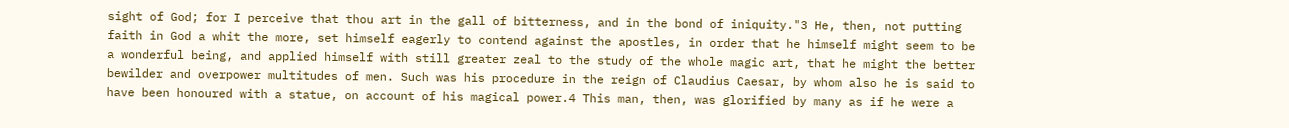sight of God; for I perceive that thou art in the gall of bitterness, and in the bond of iniquity."3 He, then, not putting faith in God a whit the more, set himself eagerly to contend against the apostles, in order that he himself might seem to be a wonderful being, and applied himself with still greater zeal to the study of the whole magic art, that he might the better bewilder and overpower multitudes of men. Such was his procedure in the reign of Claudius Caesar, by whom also he is said to have been honoured with a statue, on account of his magical power.4 This man, then, was glorified by many as if he were a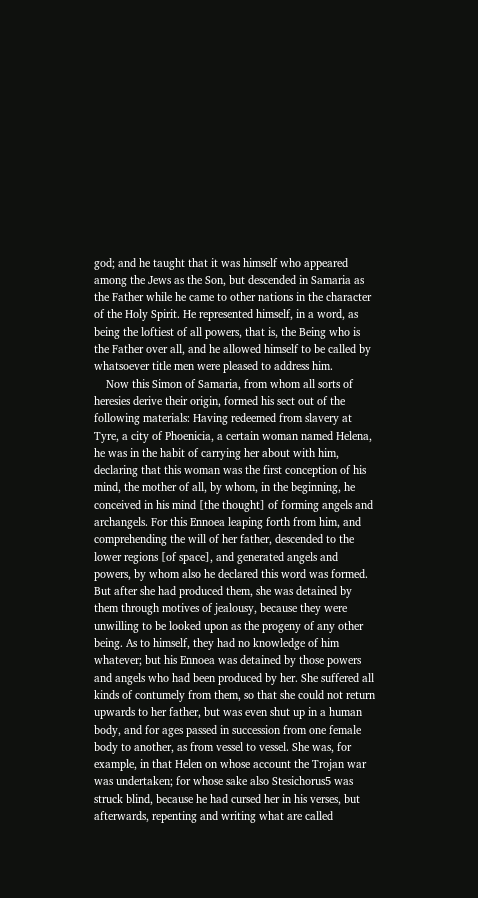god; and he taught that it was himself who appeared among the Jews as the Son, but descended in Samaria as the Father while he came to other nations in the character of the Holy Spirit. He represented himself, in a word, as being the loftiest of all powers, that is, the Being who is the Father over all, and he allowed himself to be called by whatsoever title men were pleased to address him.
    Now this Simon of Samaria, from whom all sorts of heresies derive their origin, formed his sect out of the following materials: Having redeemed from slavery at Tyre, a city of Phoenicia, a certain woman named Helena, he was in the habit of carrying her about with him, declaring that this woman was the first conception of his mind, the mother of all, by whom, in the beginning, he conceived in his mind [the thought] of forming angels and archangels. For this Ennoea leaping forth from him, and comprehending the will of her father, descended to the lower regions [of space], and generated angels and powers, by whom also he declared this word was formed. But after she had produced them, she was detained by them through motives of jealousy, because they were unwilling to be looked upon as the progeny of any other being. As to himself, they had no knowledge of him whatever; but his Ennoea was detained by those powers and angels who had been produced by her. She suffered all kinds of contumely from them, so that she could not return upwards to her father, but was even shut up in a human body, and for ages passed in succession from one female body to another, as from vessel to vessel. She was, for example, in that Helen on whose account the Trojan war was undertaken; for whose sake also Stesichorus5 was struck blind, because he had cursed her in his verses, but afterwards, repenting and writing what are called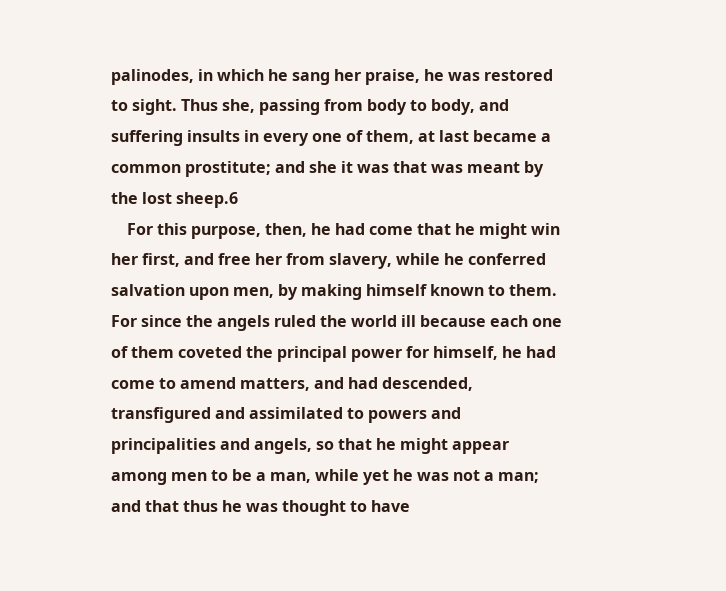palinodes, in which he sang her praise, he was restored to sight. Thus she, passing from body to body, and suffering insults in every one of them, at last became a common prostitute; and she it was that was meant by the lost sheep.6
    For this purpose, then, he had come that he might win her first, and free her from slavery, while he conferred salvation upon men, by making himself known to them. For since the angels ruled the world ill because each one of them coveted the principal power for himself, he had come to amend matters, and had descended, transfigured and assimilated to powers and principalities and angels, so that he might appear among men to be a man, while yet he was not a man; and that thus he was thought to have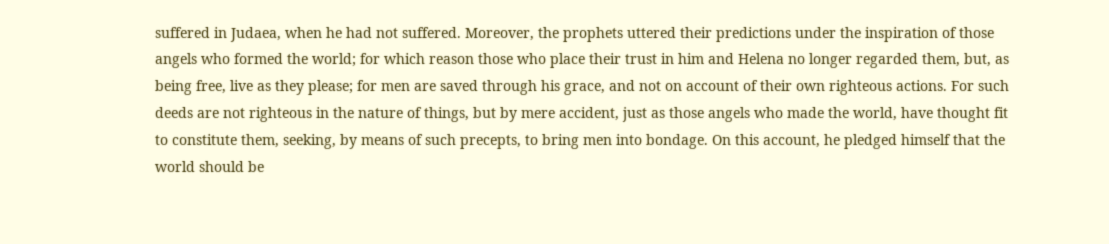suffered in Judaea, when he had not suffered. Moreover, the prophets uttered their predictions under the inspiration of those angels who formed the world; for which reason those who place their trust in him and Helena no longer regarded them, but, as being free, live as they please; for men are saved through his grace, and not on account of their own righteous actions. For such deeds are not righteous in the nature of things, but by mere accident, just as those angels who made the world, have thought fit to constitute them, seeking, by means of such precepts, to bring men into bondage. On this account, he pledged himself that the world should be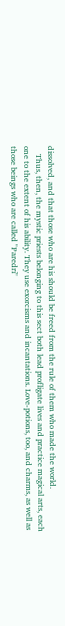dissolved, and that those who are his should be freed from the rule of them who made the world.
    Thus, then, the mystic priests belonging to this sect both lead profligate lives and practice magical arts, each one to the extent of his ability. They use exorcisms and incantations. Love-potions, too, and charms, as well as those beings who are called "Paredri"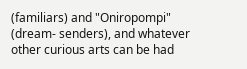(familiars) and "Oniropompi" (dream- senders), and whatever other curious arts can be had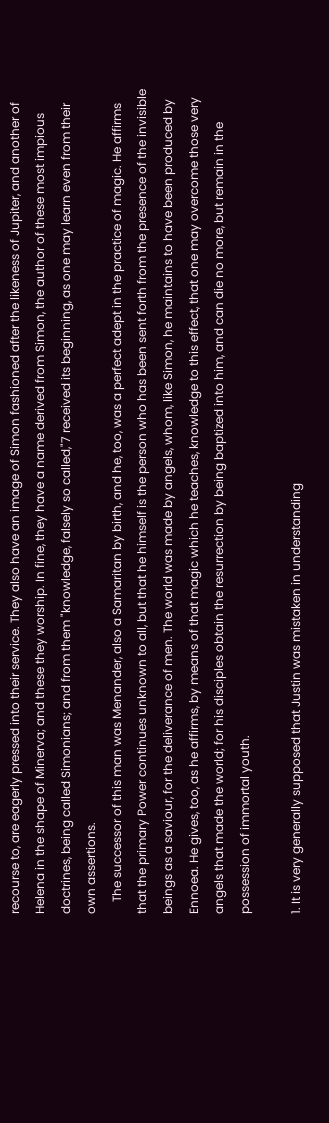recourse to, are eagerly pressed into their service. They also have an image of Simon fashioned after the likeness of Jupiter, and another of Helena in the shape of Minerva; and these they worship. In fine, they have a name derived from Simon, the author of these most impious doctrines, being called Simonians; and from them "knowledge, falsely so called,"7 received its beginning, as one may learn even from their own assertions.
    The successor of this man was Menander, also a Samaritan by birth, and he, too, was a perfect adept in the practice of magic. He affirms that the primary Power continues unknown to all, but that he himself is the person who has been sent forth from the presence of the invisible beings as a saviour, for the deliverance of men. The world was made by angels, whom, like Simon, he maintains to have been produced by Ennoea. He gives, too, as he affirms, by means of that magic which he teaches, knowledge to this effect, that one may overcome those very angels that made the world; for his disciples obtain the resurrection by being baptized into him, and can die no more, but remain in the possession of immortal youth.

1. It is very generally supposed that Justin was mistaken in understanding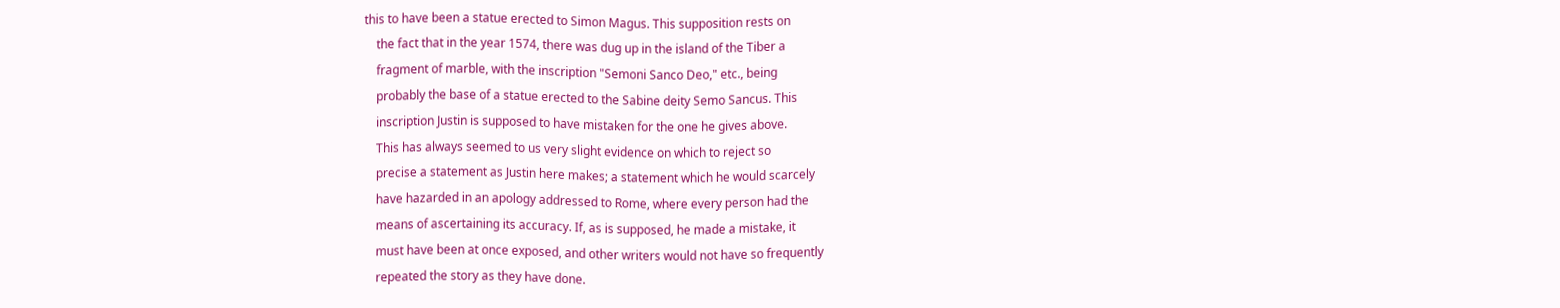this to have been a statue erected to Simon Magus. This supposition rests on
    the fact that in the year 1574, there was dug up in the island of the Tiber a
    fragment of marble, with the inscription "Semoni Sanco Deo," etc., being
    probably the base of a statue erected to the Sabine deity Semo Sancus. This
    inscription Justin is supposed to have mistaken for the one he gives above.
    This has always seemed to us very slight evidence on which to reject so
    precise a statement as Justin here makes; a statement which he would scarcely
    have hazarded in an apology addressed to Rome, where every person had the
    means of ascertaining its accuracy. If, as is supposed, he made a mistake, it
    must have been at once exposed, and other writers would not have so frequently
    repeated the story as they have done.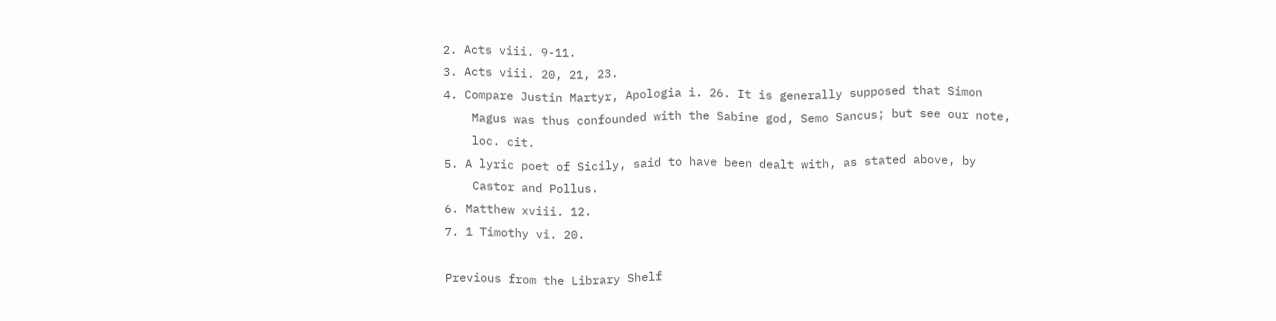2. Acts viii. 9-11.
3. Acts viii. 20, 21, 23.
4. Compare Justin Martyr, Apologia i. 26. It is generally supposed that Simon
    Magus was thus confounded with the Sabine god, Semo Sancus; but see our note,
    loc. cit.
5. A lyric poet of Sicily, said to have been dealt with, as stated above, by
    Castor and Pollus.
6. Matthew xviii. 12.
7. 1 Timothy vi. 20.

Previous from the Library Shelf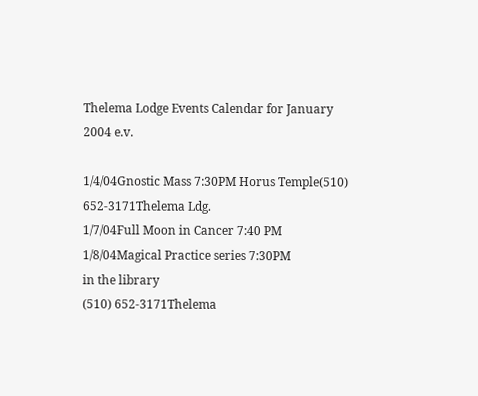Thelema Lodge Events Calendar for January 2004 e.v.

1/4/04Gnostic Mass 7:30PM Horus Temple(510) 652-3171Thelema Ldg.
1/7/04Full Moon in Cancer 7:40 PM
1/8/04Magical Practice series 7:30PM
in the library
(510) 652-3171Thelema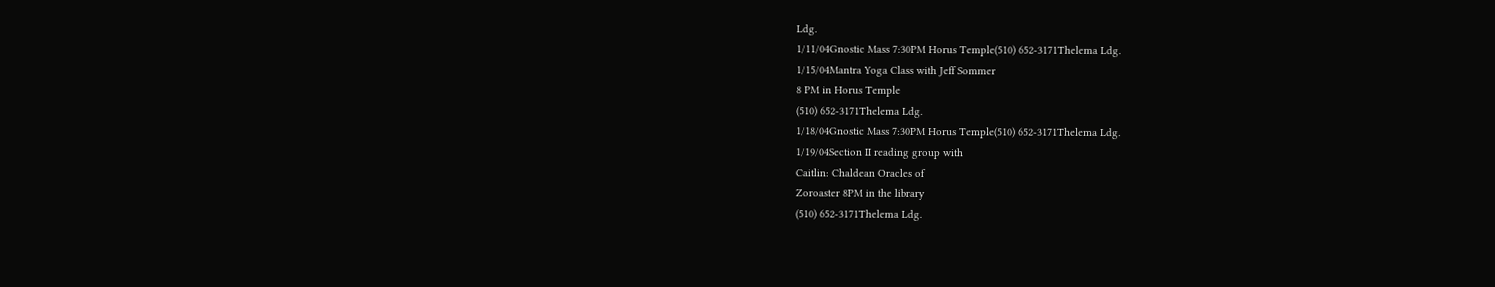Ldg.
1/11/04Gnostic Mass 7:30PM Horus Temple(510) 652-3171Thelema Ldg.
1/15/04Mantra Yoga Class with Jeff Sommer
8 PM in Horus Temple
(510) 652-3171Thelema Ldg.
1/18/04Gnostic Mass 7:30PM Horus Temple(510) 652-3171Thelema Ldg.
1/19/04Section II reading group with
Caitlin: Chaldean Oracles of
Zoroaster 8PM in the library
(510) 652-3171Thelema Ldg.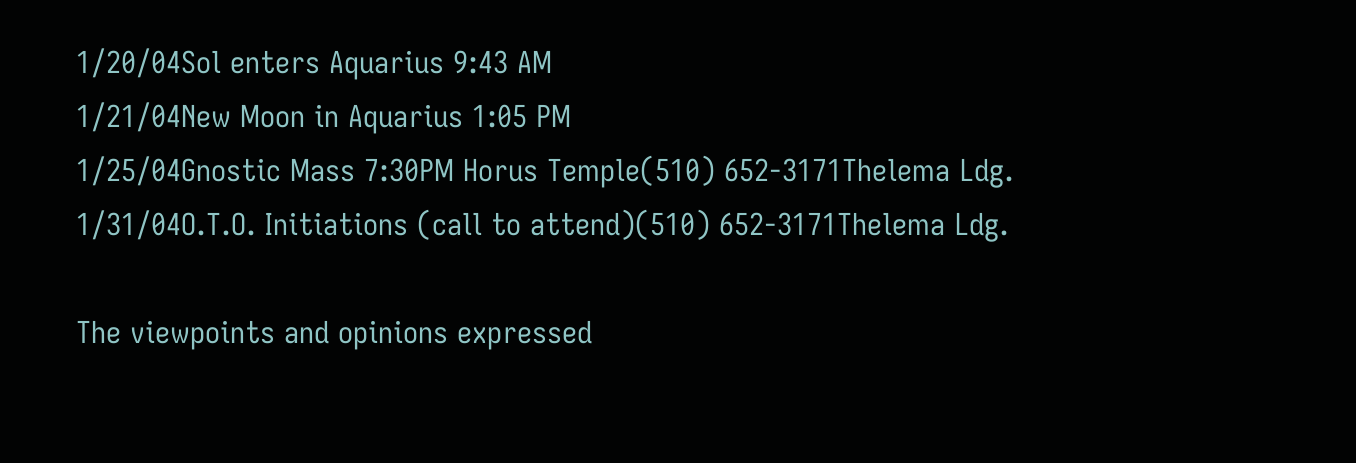1/20/04Sol enters Aquarius 9:43 AM
1/21/04New Moon in Aquarius 1:05 PM
1/25/04Gnostic Mass 7:30PM Horus Temple(510) 652-3171Thelema Ldg.
1/31/04O.T.O. Initiations (call to attend)(510) 652-3171Thelema Ldg.

The viewpoints and opinions expressed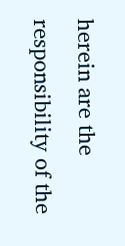herein are the responsibility of the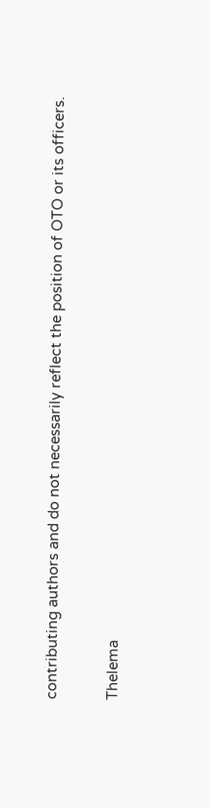contributing authors and do not necessarily reflect the position of OTO or its officers.

Thelema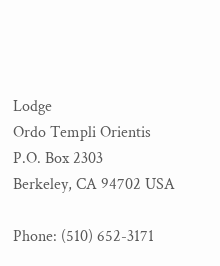Lodge
Ordo Templi Orientis
P.O. Box 2303
Berkeley, CA 94702 USA

Phone: (510) 652-3171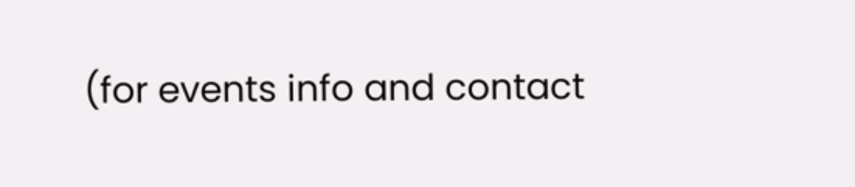(for events info and contact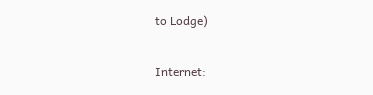to Lodge)

Internet: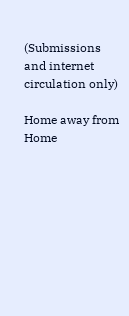(Submissions and internet circulation only)

Home away from Home